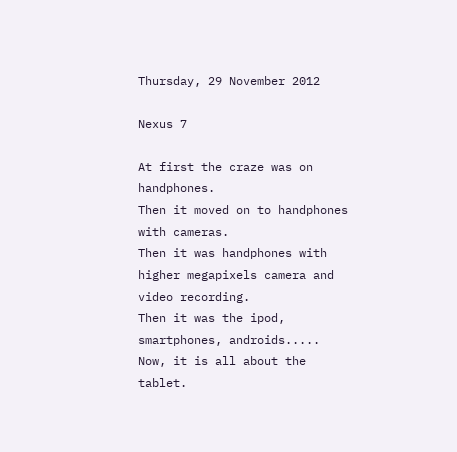Thursday, 29 November 2012

Nexus 7

At first the craze was on handphones.
Then it moved on to handphones with cameras.
Then it was handphones with higher megapixels camera and video recording.
Then it was the ipod, smartphones, androids.....
Now, it is all about the tablet.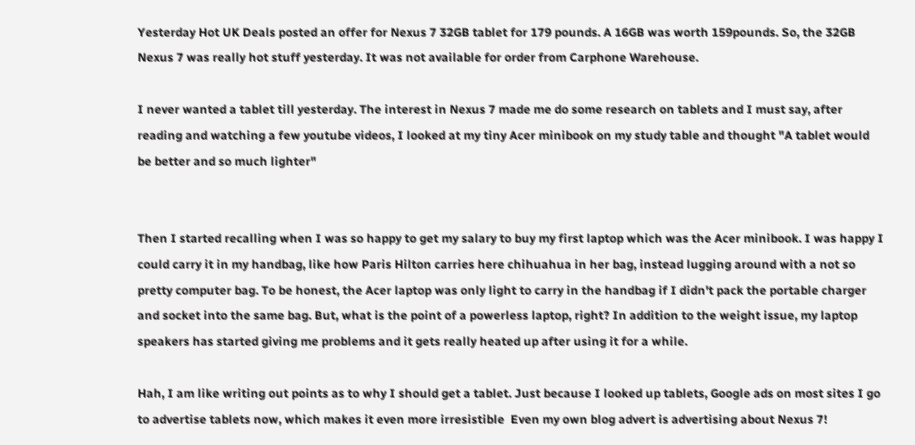Yesterday Hot UK Deals posted an offer for Nexus 7 32GB tablet for 179 pounds. A 16GB was worth 159pounds. So, the 32GB Nexus 7 was really hot stuff yesterday. It was not available for order from Carphone Warehouse.

I never wanted a tablet till yesterday. The interest in Nexus 7 made me do some research on tablets and I must say, after reading and watching a few youtube videos, I looked at my tiny Acer minibook on my study table and thought "A tablet would be better and so much lighter"


Then I started recalling when I was so happy to get my salary to buy my first laptop which was the Acer minibook. I was happy I could carry it in my handbag, like how Paris Hilton carries here chihuahua in her bag, instead lugging around with a not so pretty computer bag. To be honest, the Acer laptop was only light to carry in the handbag if I didn't pack the portable charger and socket into the same bag. But, what is the point of a powerless laptop, right? In addition to the weight issue, my laptop speakers has started giving me problems and it gets really heated up after using it for a while.

Hah, I am like writing out points as to why I should get a tablet. Just because I looked up tablets, Google ads on most sites I go to advertise tablets now, which makes it even more irresistible  Even my own blog advert is advertising about Nexus 7!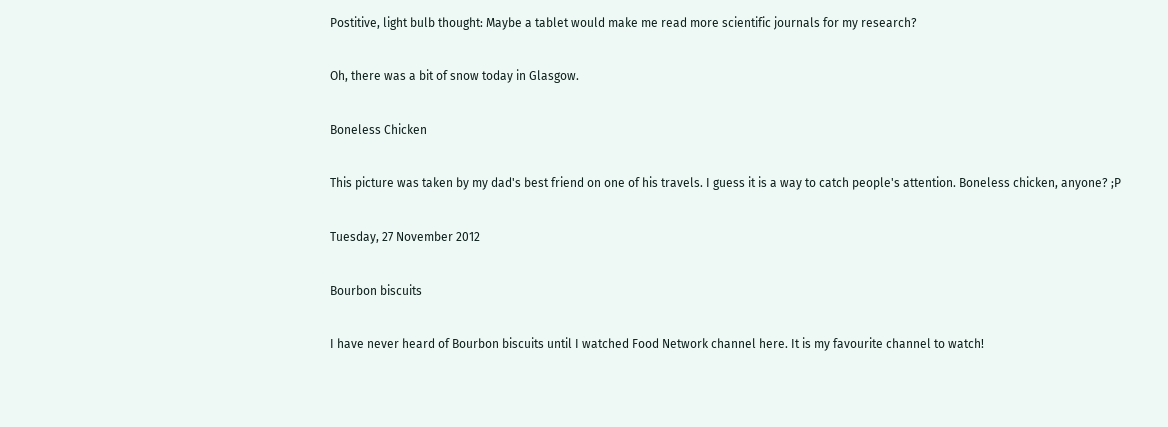Postitive, light bulb thought: Maybe a tablet would make me read more scientific journals for my research?

Oh, there was a bit of snow today in Glasgow.

Boneless Chicken

This picture was taken by my dad's best friend on one of his travels. I guess it is a way to catch people's attention. Boneless chicken, anyone? ;P

Tuesday, 27 November 2012

Bourbon biscuits

I have never heard of Bourbon biscuits until I watched Food Network channel here. It is my favourite channel to watch!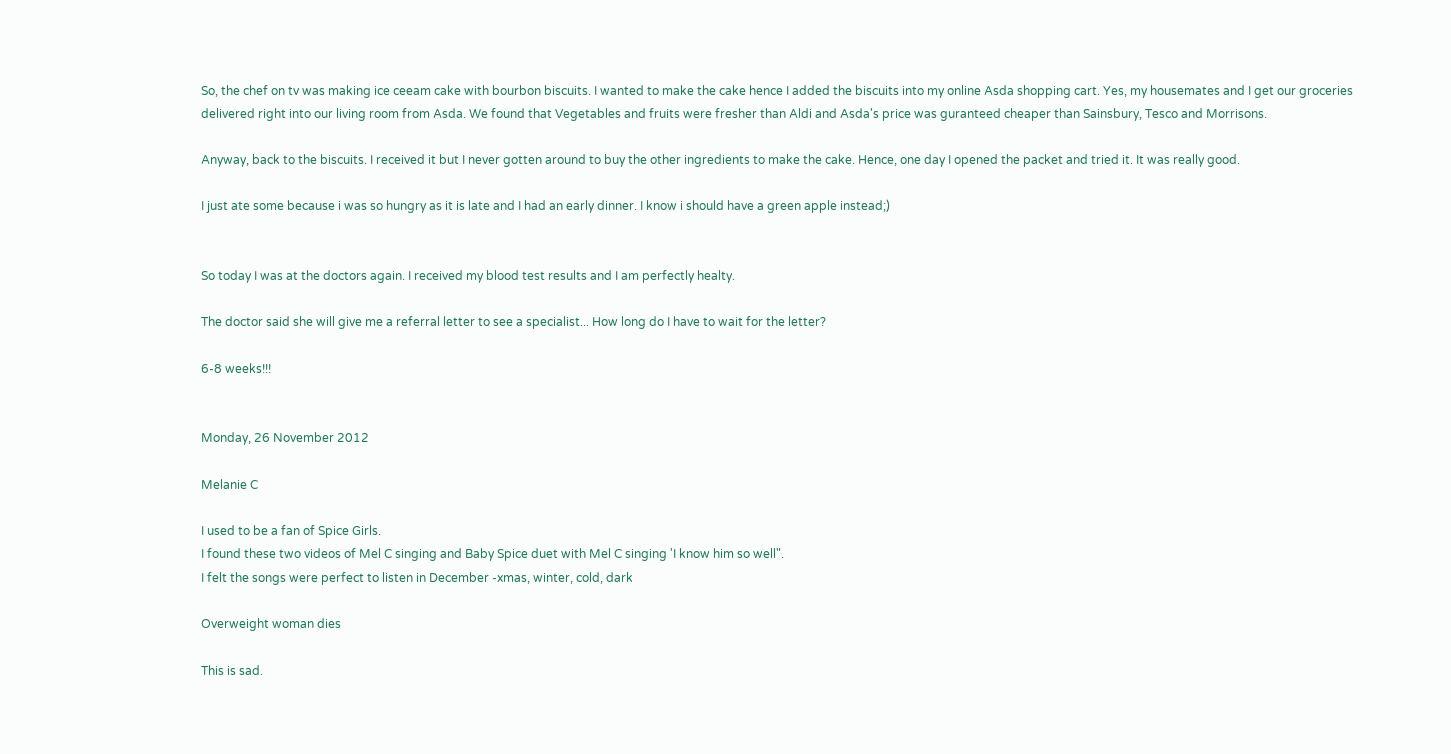So, the chef on tv was making ice ceeam cake with bourbon biscuits. I wanted to make the cake hence I added the biscuits into my online Asda shopping cart. Yes, my housemates and I get our groceries delivered right into our living room from Asda. We found that Vegetables and fruits were fresher than Aldi and Asda's price was guranteed cheaper than Sainsbury, Tesco and Morrisons.

Anyway, back to the biscuits. I received it but I never gotten around to buy the other ingredients to make the cake. Hence, one day I opened the packet and tried it. It was really good.

I just ate some because i was so hungry as it is late and I had an early dinner. I know i should have a green apple instead;)


So today I was at the doctors again. I received my blood test results and I am perfectly healty.

The doctor said she will give me a referral letter to see a specialist... How long do I have to wait for the letter?

6-8 weeks!!!


Monday, 26 November 2012

Melanie C

I used to be a fan of Spice Girls.
I found these two videos of Mel C singing and Baby Spice duet with Mel C singing 'I know him so well".
I felt the songs were perfect to listen in December -xmas, winter, cold, dark

Overweight woman dies

This is sad.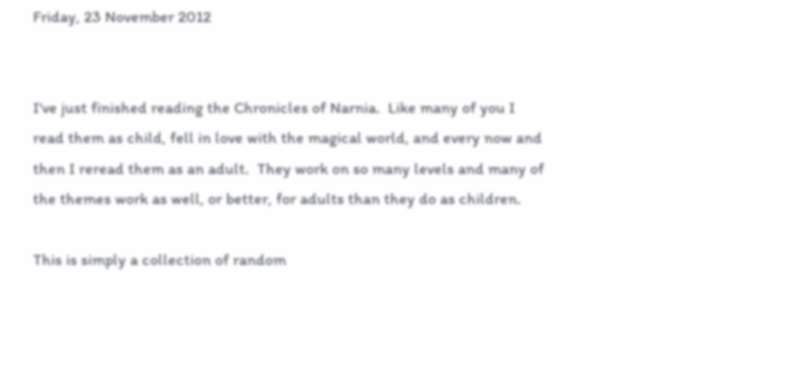Friday, 23 November 2012


I've just finished reading the Chronicles of Narnia.  Like many of you I read them as child, fell in love with the magical world, and every now and then I reread them as an adult.  They work on so many levels and many of the themes work as well, or better, for adults than they do as children.

This is simply a collection of random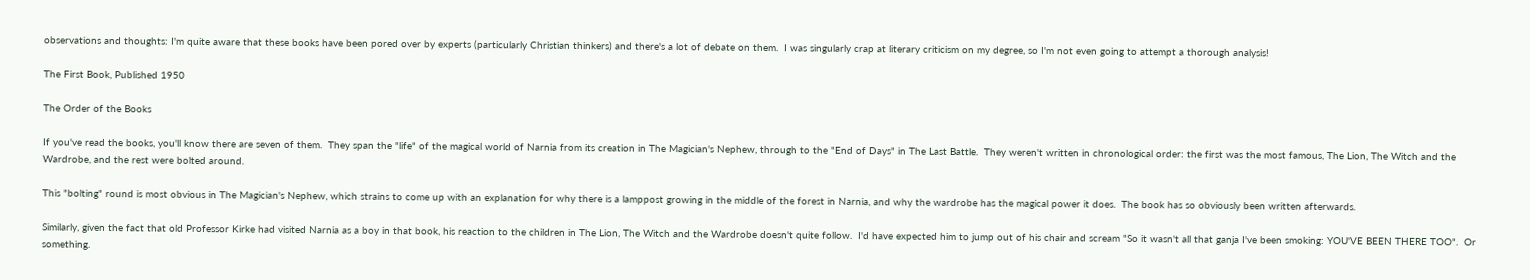observations and thoughts: I'm quite aware that these books have been pored over by experts (particularly Christian thinkers) and there's a lot of debate on them.  I was singularly crap at literary criticism on my degree, so I'm not even going to attempt a thorough analysis!

The First Book, Published 1950

The Order of the Books

If you've read the books, you'll know there are seven of them.  They span the "life" of the magical world of Narnia from its creation in The Magician's Nephew, through to the "End of Days" in The Last Battle.  They weren't written in chronological order: the first was the most famous, The Lion, The Witch and the Wardrobe, and the rest were bolted around.

This "bolting" round is most obvious in The Magician's Nephew, which strains to come up with an explanation for why there is a lamppost growing in the middle of the forest in Narnia, and why the wardrobe has the magical power it does.  The book has so obviously been written afterwards.

Similarly, given the fact that old Professor Kirke had visited Narnia as a boy in that book, his reaction to the children in The Lion, The Witch and the Wardrobe doesn't quite follow.  I'd have expected him to jump out of his chair and scream "So it wasn't all that ganja I've been smoking: YOU'VE BEEN THERE TOO".  Or something.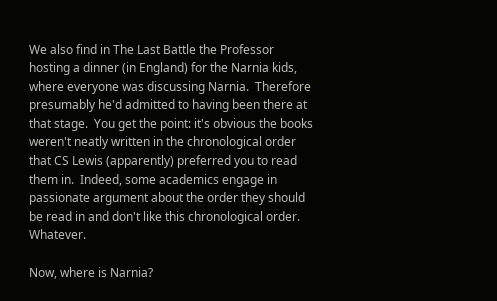We also find in The Last Battle the Professor hosting a dinner (in England) for the Narnia kids, where everyone was discussing Narnia.  Therefore presumably he'd admitted to having been there at that stage.  You get the point: it's obvious the books weren't neatly written in the chronological order that CS Lewis (apparently) preferred you to read them in.  Indeed, some academics engage in passionate argument about the order they should be read in and don't like this chronological order.  Whatever.

Now, where is Narnia?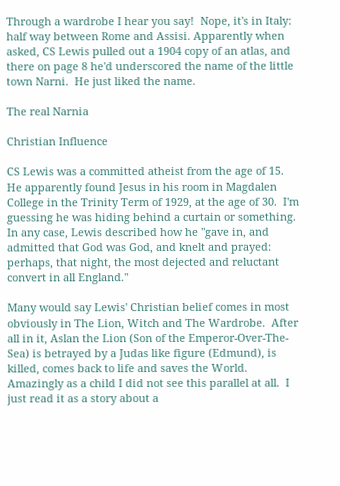Through a wardrobe I hear you say!  Nope, it's in Italy: half way between Rome and Assisi. Apparently when asked, CS Lewis pulled out a 1904 copy of an atlas, and there on page 8 he'd underscored the name of the little town Narni.  He just liked the name.

The real Narnia

Christian Influence

CS Lewis was a committed atheist from the age of 15.  He apparently found Jesus in his room in Magdalen College in the Trinity Term of 1929, at the age of 30.  I'm guessing he was hiding behind a curtain or something.  In any case, Lewis described how he "gave in, and admitted that God was God, and knelt and prayed: perhaps, that night, the most dejected and reluctant convert in all England."

Many would say Lewis' Christian belief comes in most obviously in The Lion, Witch and The Wardrobe.  After all in it, Aslan the Lion (Son of the Emperor-Over-The-Sea) is betrayed by a Judas like figure (Edmund), is killed, comes back to life and saves the World.  Amazingly as a child I did not see this parallel at all.  I just read it as a story about a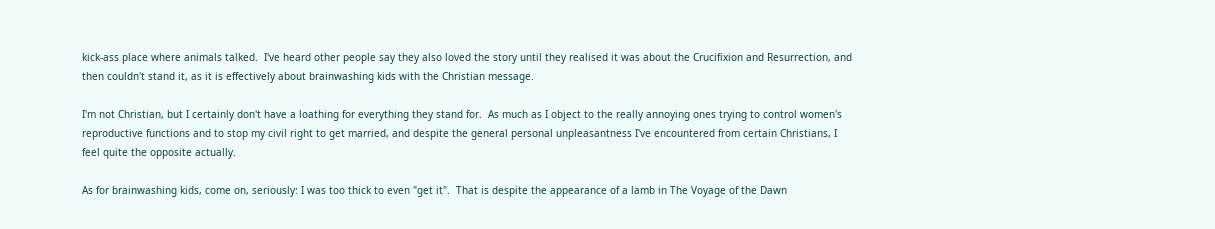kick-ass place where animals talked.  I've heard other people say they also loved the story until they realised it was about the Crucifixion and Resurrection, and then couldn't stand it, as it is effectively about brainwashing kids with the Christian message.

I'm not Christian, but I certainly don't have a loathing for everything they stand for.  As much as I object to the really annoying ones trying to control women's reproductive functions and to stop my civil right to get married, and despite the general personal unpleasantness I've encountered from certain Christians, I feel quite the opposite actually.

As for brainwashing kids, come on, seriously: I was too thick to even "get it".  That is despite the appearance of a lamb in The Voyage of the Dawn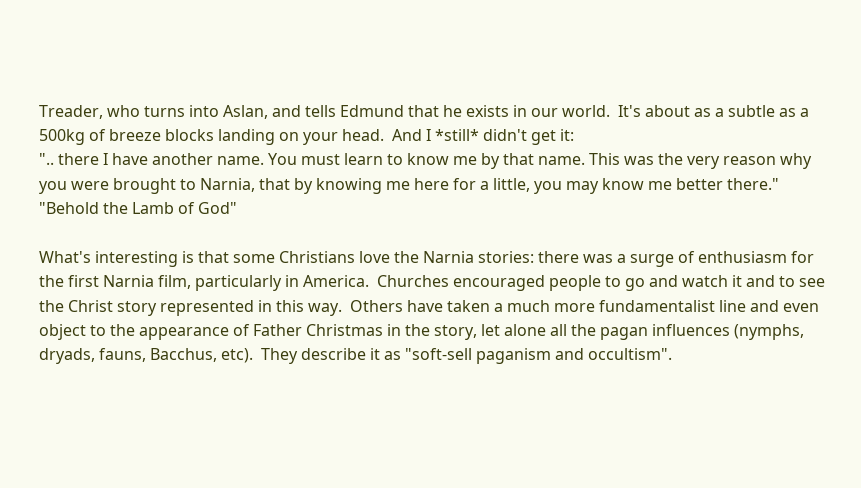Treader, who turns into Aslan, and tells Edmund that he exists in our world.  It's about as a subtle as a 500kg of breeze blocks landing on your head.  And I *still* didn't get it:
".. there I have another name. You must learn to know me by that name. This was the very reason why you were brought to Narnia, that by knowing me here for a little, you may know me better there."
"Behold the Lamb of God"

What's interesting is that some Christians love the Narnia stories: there was a surge of enthusiasm for the first Narnia film, particularly in America.  Churches encouraged people to go and watch it and to see the Christ story represented in this way.  Others have taken a much more fundamentalist line and even object to the appearance of Father Christmas in the story, let alone all the pagan influences (nymphs, dryads, fauns, Bacchus, etc).  They describe it as "soft-sell paganism and occultism".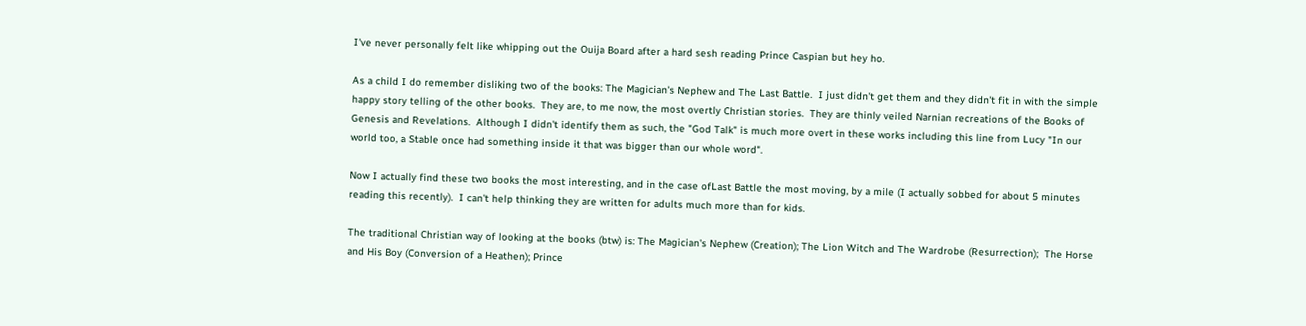I've never personally felt like whipping out the Ouija Board after a hard sesh reading Prince Caspian but hey ho.

As a child I do remember disliking two of the books: The Magician's Nephew and The Last Battle.  I just didn't get them and they didn't fit in with the simple happy story telling of the other books.  They are, to me now, the most overtly Christian stories.  They are thinly veiled Narnian recreations of the Books of Genesis and Revelations.  Although I didn't identify them as such, the "God Talk" is much more overt in these works including this line from Lucy "In our world too, a Stable once had something inside it that was bigger than our whole word".

Now I actually find these two books the most interesting, and in the case ofLast Battle the most moving, by a mile (I actually sobbed for about 5 minutes reading this recently).  I can't help thinking they are written for adults much more than for kids.

The traditional Christian way of looking at the books (btw) is: The Magician's Nephew (Creation); The Lion Witch and The Wardrobe (Resurrection);  The Horse and His Boy (Conversion of a Heathen); Prince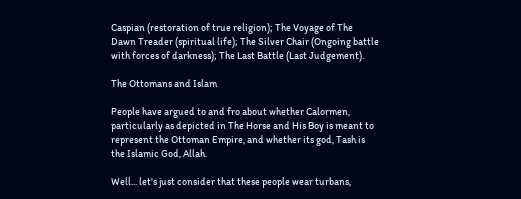Caspian (restoration of true religion); The Voyage of The Dawn Treader (spiritual life); The Silver Chair (Ongoing battle with forces of darkness); The Last Battle (Last Judgement).

The Ottomans and Islam

People have argued to and fro about whether Calormen, particularly as depicted in The Horse and His Boy is meant to represent the Ottoman Empire, and whether its god, Tash is the Islamic God, Allah.

Well... let's just consider that these people wear turbans,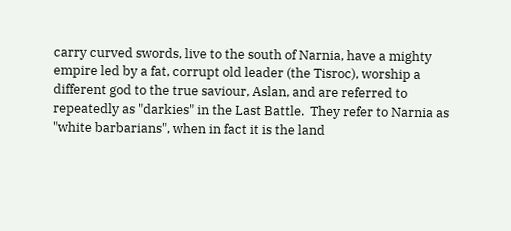carry curved swords, live to the south of Narnia, have a mighty empire led by a fat, corrupt old leader (the Tisroc), worship a different god to the true saviour, Aslan, and are referred to repeatedly as "darkies" in the Last Battle.  They refer to Narnia as "white barbarians", when in fact it is the land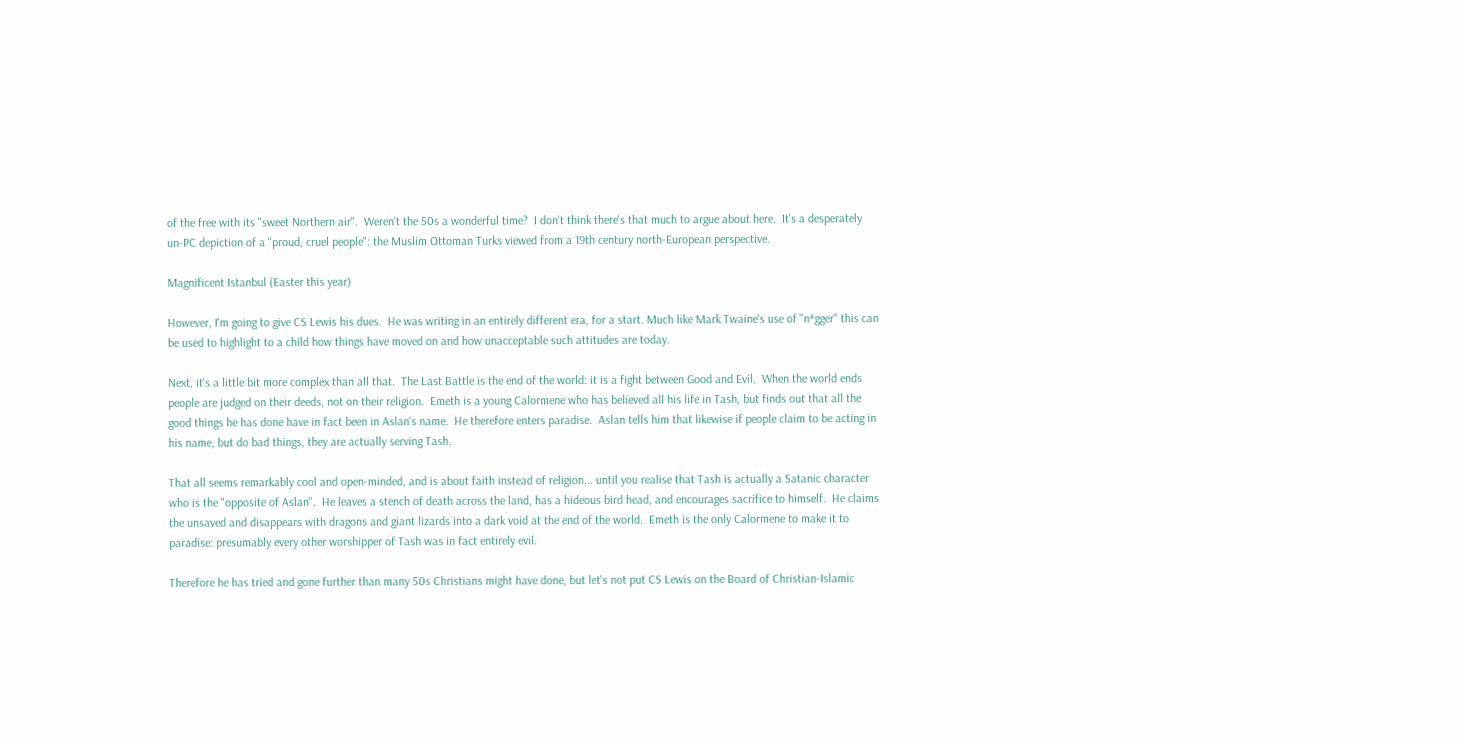of the free with its "sweet Northern air".  Weren't the 50s a wonderful time?  I don't think there's that much to argue about here.  It's a desperately un-PC depiction of a "proud, cruel people": the Muslim Ottoman Turks viewed from a 19th century north-European perspective.

Magnificent Istanbul (Easter this year)

However, I'm going to give CS Lewis his dues.  He was writing in an entirely different era, for a start. Much like Mark Twaine's use of "n*gger" this can be used to highlight to a child how things have moved on and how unacceptable such attitudes are today.

Next, it's a little bit more complex than all that.  The Last Battle is the end of the world: it is a fight between Good and Evil.  When the world ends people are judged on their deeds, not on their religion.  Emeth is a young Calormene who has believed all his life in Tash, but finds out that all the good things he has done have in fact been in Aslan's name.  He therefore enters paradise.  Aslan tells him that likewise if people claim to be acting in his name, but do bad things, they are actually serving Tash.

That all seems remarkably cool and open-minded, and is about faith instead of religion... until you realise that Tash is actually a Satanic character who is the "opposite of Aslan".  He leaves a stench of death across the land, has a hideous bird head, and encourages sacrifice to himself.  He claims the unsaved and disappears with dragons and giant lizards into a dark void at the end of the world.  Emeth is the only Calormene to make it to paradise: presumably every other worshipper of Tash was in fact entirely evil.

Therefore he has tried and gone further than many 50s Christians might have done, but let's not put CS Lewis on the Board of Christian-Islamic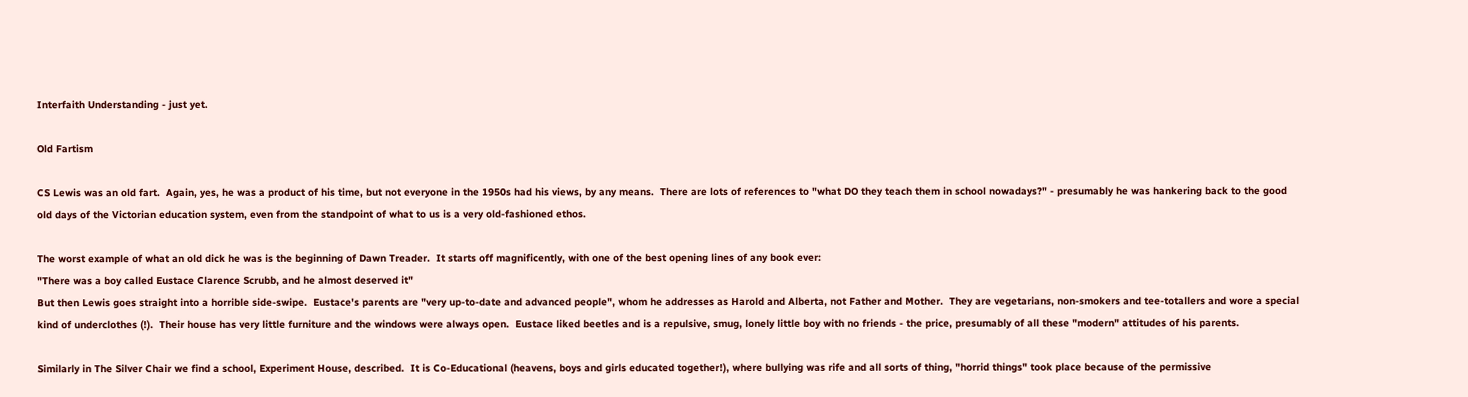Interfaith Understanding - just yet.

Old Fartism

CS Lewis was an old fart.  Again, yes, he was a product of his time, but not everyone in the 1950s had his views, by any means.  There are lots of references to "what DO they teach them in school nowadays?" - presumably he was hankering back to the good old days of the Victorian education system, even from the standpoint of what to us is a very old-fashioned ethos.

The worst example of what an old dick he was is the beginning of Dawn Treader.  It starts off magnificently, with one of the best opening lines of any book ever:
"There was a boy called Eustace Clarence Scrubb, and he almost deserved it"
But then Lewis goes straight into a horrible side-swipe.  Eustace's parents are "very up-to-date and advanced people", whom he addresses as Harold and Alberta, not Father and Mother.  They are vegetarians, non-smokers and tee-totallers and wore a special kind of underclothes (!).  Their house has very little furniture and the windows were always open.  Eustace liked beetles and is a repulsive, smug, lonely little boy with no friends - the price, presumably of all these "modern" attitudes of his parents.

Similarly in The Silver Chair we find a school, Experiment House, described.  It is Co-Educational (heavens, boys and girls educated together!), where bullying was rife and all sorts of thing, "horrid things" took place because of the permissive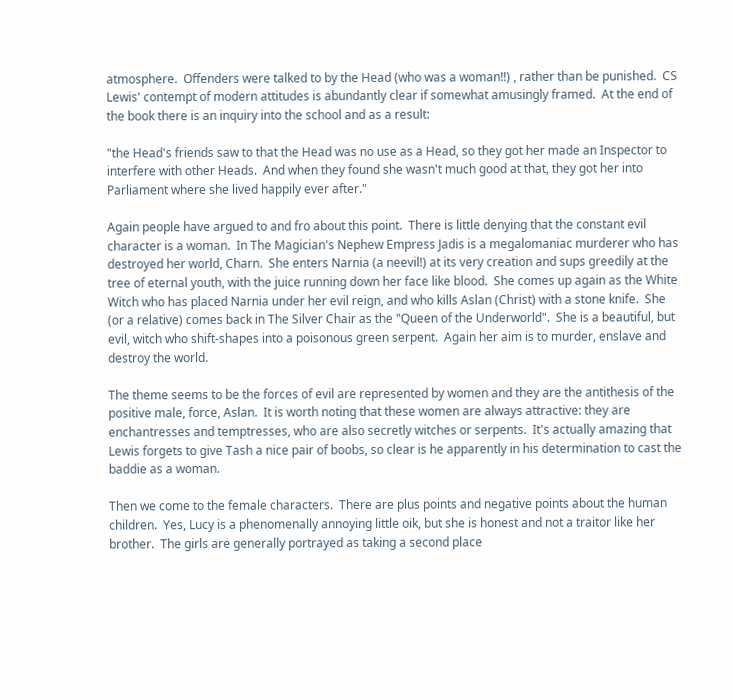atmosphere.  Offenders were talked to by the Head (who was a woman!!) , rather than be punished.  CS Lewis' contempt of modern attitudes is abundantly clear if somewhat amusingly framed.  At the end of the book there is an inquiry into the school and as a result:

"the Head's friends saw to that the Head was no use as a Head, so they got her made an Inspector to interfere with other Heads.  And when they found she wasn't much good at that, they got her into Parliament where she lived happily ever after."

Again people have argued to and fro about this point.  There is little denying that the constant evil character is a woman.  In The Magician's Nephew Empress Jadis is a megalomaniac murderer who has destroyed her world, Charn.  She enters Narnia (a neevil!) at its very creation and sups greedily at the tree of eternal youth, with the juice running down her face like blood.  She comes up again as the White Witch who has placed Narnia under her evil reign, and who kills Aslan (Christ) with a stone knife.  She (or a relative) comes back in The Silver Chair as the "Queen of the Underworld".  She is a beautiful, but evil, witch who shift-shapes into a poisonous green serpent.  Again her aim is to murder, enslave and destroy the world.

The theme seems to be the forces of evil are represented by women and they are the antithesis of the positive male, force, Aslan.  It is worth noting that these women are always attractive: they are enchantresses and temptresses, who are also secretly witches or serpents.  It's actually amazing that Lewis forgets to give Tash a nice pair of boobs, so clear is he apparently in his determination to cast the baddie as a woman.

Then we come to the female characters.  There are plus points and negative points about the human children.  Yes, Lucy is a phenomenally annoying little oik, but she is honest and not a traitor like her brother.  The girls are generally portrayed as taking a second place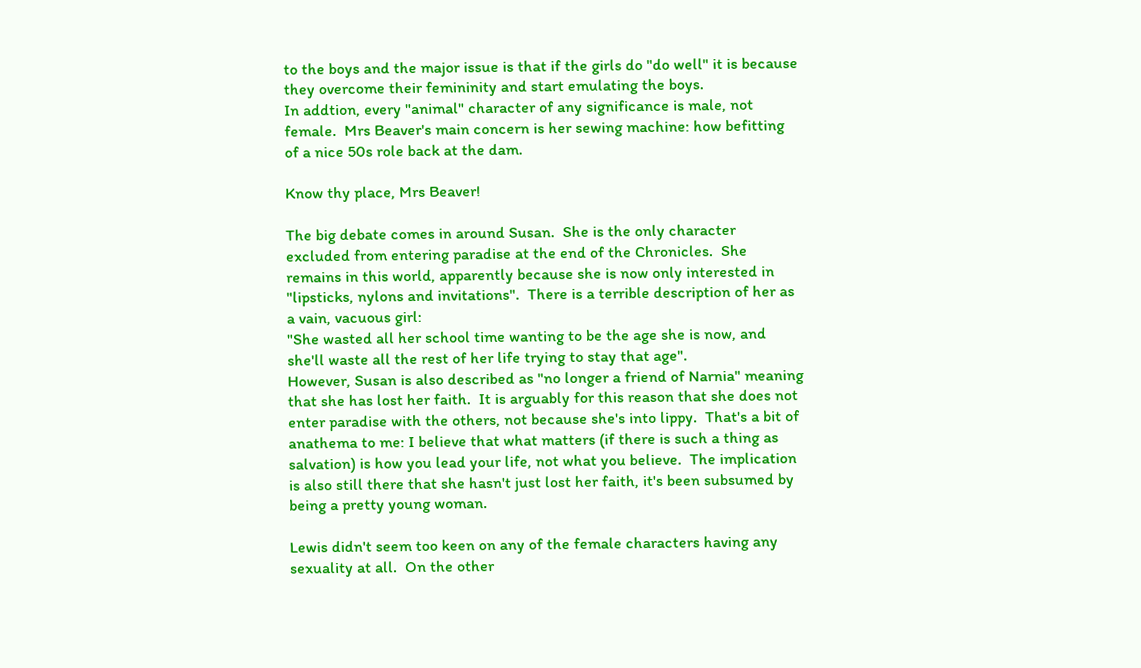to the boys and the major issue is that if the girls do "do well" it is because they overcome their femininity and start emulating the boys.
In addtion, every "animal" character of any significance is male, not female.  Mrs Beaver's main concern is her sewing machine: how befitting of a nice 50s role back at the dam.

Know thy place, Mrs Beaver!

The big debate comes in around Susan.  She is the only character excluded from entering paradise at the end of the Chronicles.  She remains in this world, apparently because she is now only interested in "lipsticks, nylons and invitations".  There is a terrible description of her as a vain, vacuous girl:
"She wasted all her school time wanting to be the age she is now, and she'll waste all the rest of her life trying to stay that age".
However, Susan is also described as "no longer a friend of Narnia" meaning that she has lost her faith.  It is arguably for this reason that she does not enter paradise with the others, not because she's into lippy.  That's a bit of anathema to me: I believe that what matters (if there is such a thing as salvation) is how you lead your life, not what you believe.  The implication is also still there that she hasn't just lost her faith, it's been subsumed by being a pretty young woman.

Lewis didn't seem too keen on any of the female characters having any sexuality at all.  On the other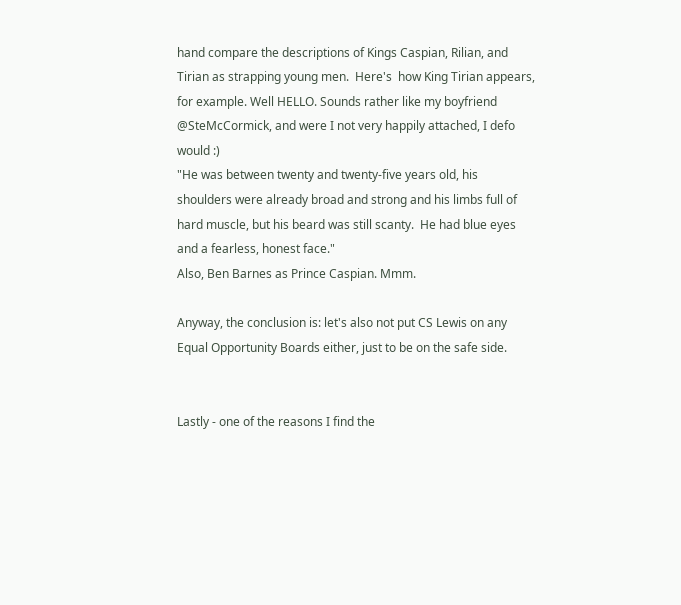hand compare the descriptions of Kings Caspian, Rilian, and Tirian as strapping young men.  Here's  how King Tirian appears, for example. Well HELLO. Sounds rather like my boyfriend @SteMcCormick, and were I not very happily attached, I defo would :)
"He was between twenty and twenty-five years old, his shoulders were already broad and strong and his limbs full of hard muscle, but his beard was still scanty.  He had blue eyes and a fearless, honest face."
Also, Ben Barnes as Prince Caspian. Mmm.

Anyway, the conclusion is: let's also not put CS Lewis on any Equal Opportunity Boards either, just to be on the safe side.


Lastly - one of the reasons I find the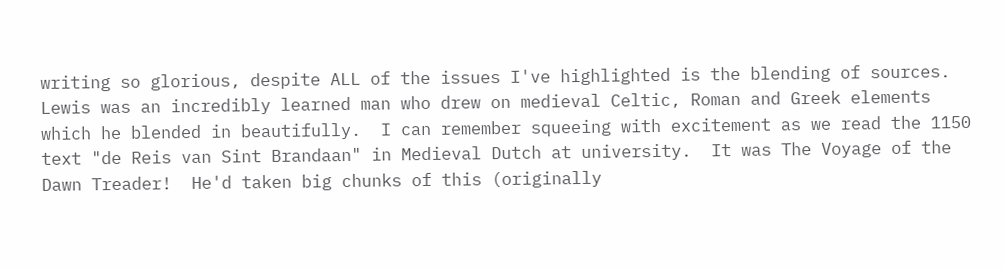writing so glorious, despite ALL of the issues I've highlighted is the blending of sources.  Lewis was an incredibly learned man who drew on medieval Celtic, Roman and Greek elements which he blended in beautifully.  I can remember squeeing with excitement as we read the 1150 text "de Reis van Sint Brandaan" in Medieval Dutch at university.  It was The Voyage of the Dawn Treader!  He'd taken big chunks of this (originally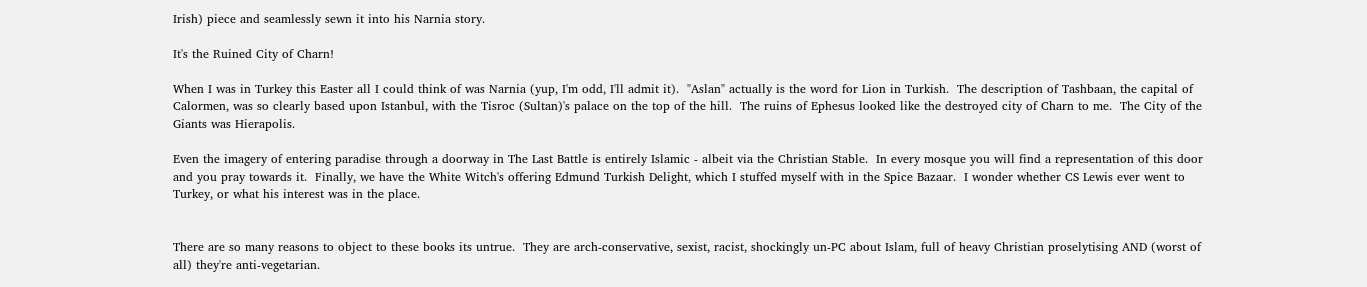Irish) piece and seamlessly sewn it into his Narnia story.

It's the Ruined City of Charn!

When I was in Turkey this Easter all I could think of was Narnia (yup, I'm odd, I'll admit it).  "Aslan" actually is the word for Lion in Turkish.  The description of Tashbaan, the capital of Calormen, was so clearly based upon Istanbul, with the Tisroc (Sultan)'s palace on the top of the hill.  The ruins of Ephesus looked like the destroyed city of Charn to me.  The City of the Giants was Hierapolis.

Even the imagery of entering paradise through a doorway in The Last Battle is entirely Islamic - albeit via the Christian Stable.  In every mosque you will find a representation of this door and you pray towards it.  Finally, we have the White Witch's offering Edmund Turkish Delight, which I stuffed myself with in the Spice Bazaar.  I wonder whether CS Lewis ever went to Turkey, or what his interest was in the place.


There are so many reasons to object to these books its untrue.  They are arch-conservative, sexist, racist, shockingly un-PC about Islam, full of heavy Christian proselytising AND (worst of all) they're anti-vegetarian.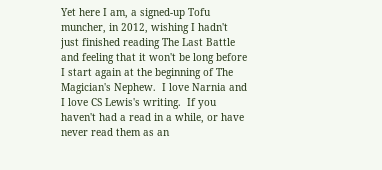Yet here I am, a signed-up Tofu muncher, in 2012, wishing I hadn't just finished reading The Last Battle and feeling that it won't be long before I start again at the beginning of The Magician's Nephew.  I love Narnia and I love CS Lewis's writing.  If you haven't had a read in a while, or have never read them as an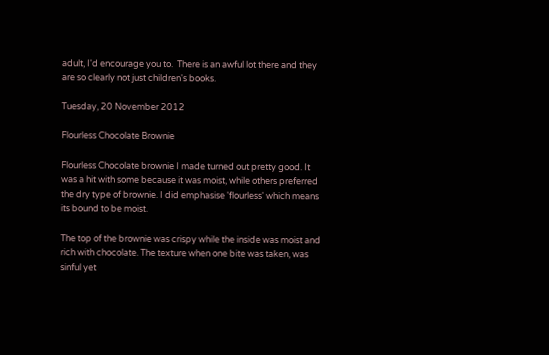adult, I'd encourage you to.  There is an awful lot there and they are so clearly not just children's books.

Tuesday, 20 November 2012

Flourless Chocolate Brownie

Flourless Chocolate brownie I made turned out pretty good. It was a hit with some because it was moist, while others preferred the dry type of brownie. I did emphasise 'flourless' which means its bound to be moist.

The top of the brownie was crispy while the inside was moist and rich with chocolate. The texture when one bite was taken, was sinful yet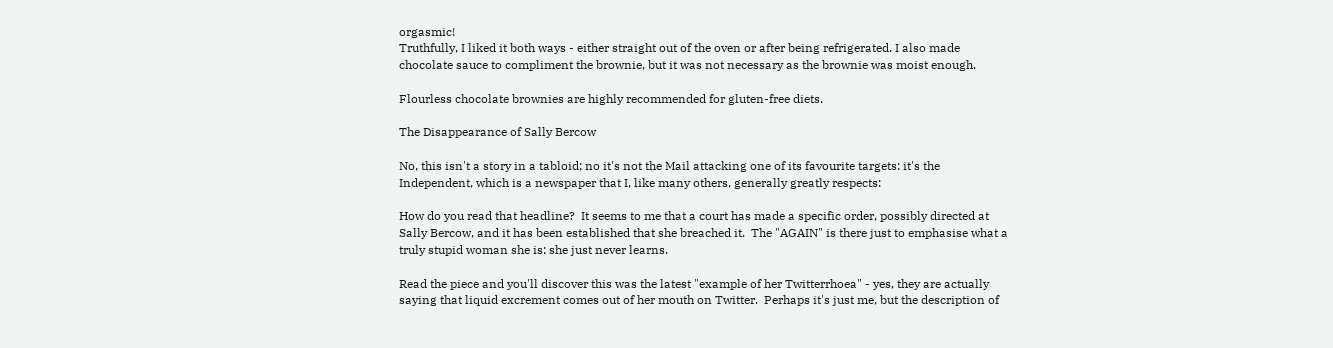orgasmic!
Truthfully, I liked it both ways - either straight out of the oven or after being refrigerated. I also made chocolate sauce to compliment the brownie, but it was not necessary as the brownie was moist enough.

Flourless chocolate brownies are highly recommended for gluten-free diets.

The Disappearance of Sally Bercow

No, this isn't a story in a tabloid; no it's not the Mail attacking one of its favourite targets: it's the Independent, which is a newspaper that I, like many others, generally greatly respects:

How do you read that headline?  It seems to me that a court has made a specific order, possibly directed at Sally Bercow, and it has been established that she breached it.  The "AGAIN" is there just to emphasise what a truly stupid woman she is: she just never learns.

Read the piece and you'll discover this was the latest "example of her Twitterrhoea" - yes, they are actually saying that liquid excrement comes out of her mouth on Twitter.  Perhaps it's just me, but the description of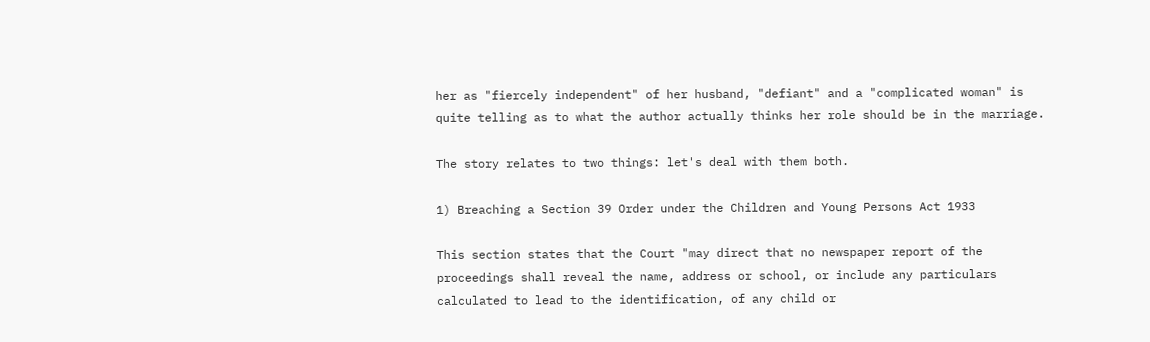her as "fiercely independent" of her husband, "defiant" and a "complicated woman" is quite telling as to what the author actually thinks her role should be in the marriage.

The story relates to two things: let's deal with them both.

1) Breaching a Section 39 Order under the Children and Young Persons Act 1933

This section states that the Court "may direct that no newspaper report of the proceedings shall reveal the name, address or school, or include any particulars calculated to lead to the identification, of any child or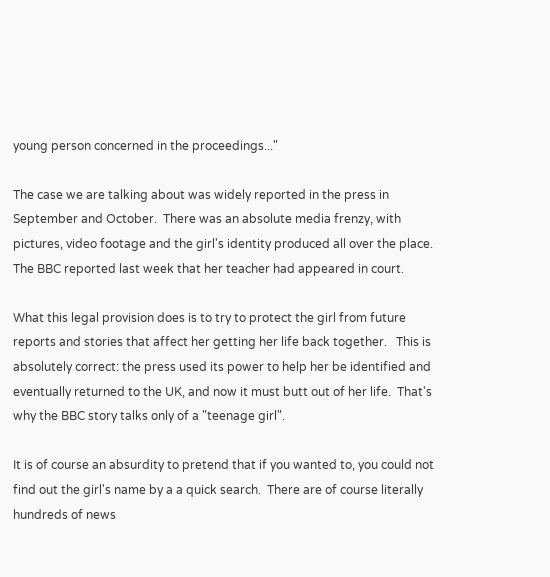young person concerned in the proceedings..."

The case we are talking about was widely reported in the press in September and October.  There was an absolute media frenzy, with pictures, video footage and the girl's identity produced all over the place.  The BBC reported last week that her teacher had appeared in court.

What this legal provision does is to try to protect the girl from future reports and stories that affect her getting her life back together.   This is absolutely correct: the press used its power to help her be identified and eventually returned to the UK, and now it must butt out of her life.  That's why the BBC story talks only of a "teenage girl".

It is of course an absurdity to pretend that if you wanted to, you could not find out the girl's name by a a quick search.  There are of course literally hundreds of news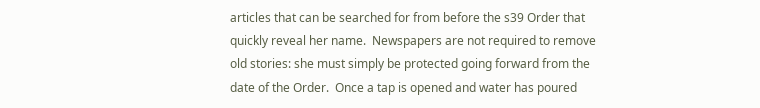articles that can be searched for from before the s39 Order that quickly reveal her name.  Newspapers are not required to remove old stories: she must simply be protected going forward from the date of the Order.  Once a tap is opened and water has poured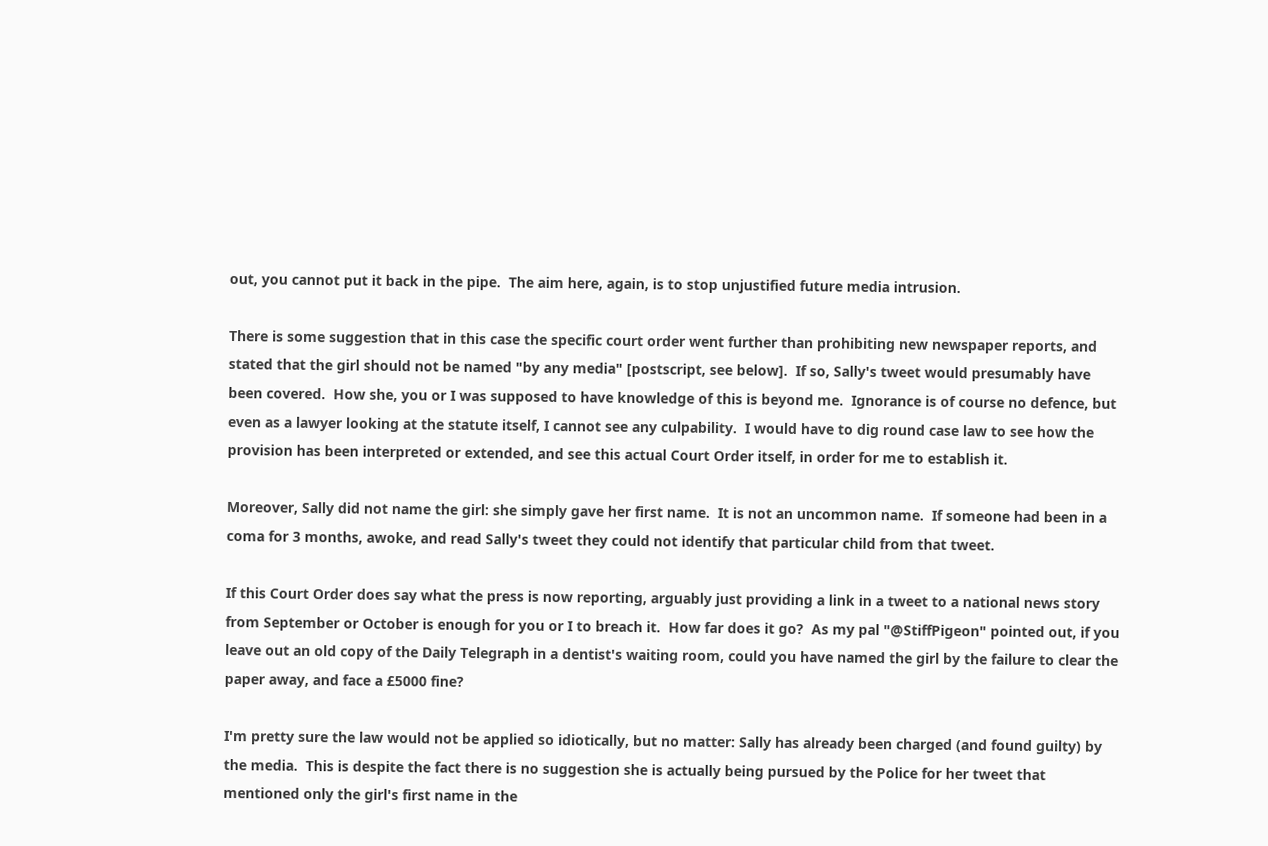out, you cannot put it back in the pipe.  The aim here, again, is to stop unjustified future media intrusion.

There is some suggestion that in this case the specific court order went further than prohibiting new newspaper reports, and stated that the girl should not be named "by any media" [postscript, see below].  If so, Sally's tweet would presumably have been covered.  How she, you or I was supposed to have knowledge of this is beyond me.  Ignorance is of course no defence, but even as a lawyer looking at the statute itself, I cannot see any culpability.  I would have to dig round case law to see how the provision has been interpreted or extended, and see this actual Court Order itself, in order for me to establish it.

Moreover, Sally did not name the girl: she simply gave her first name.  It is not an uncommon name.  If someone had been in a coma for 3 months, awoke, and read Sally's tweet they could not identify that particular child from that tweet.

If this Court Order does say what the press is now reporting, arguably just providing a link in a tweet to a national news story from September or October is enough for you or I to breach it.  How far does it go?  As my pal "@StiffPigeon" pointed out, if you leave out an old copy of the Daily Telegraph in a dentist's waiting room, could you have named the girl by the failure to clear the paper away, and face a £5000 fine?

I'm pretty sure the law would not be applied so idiotically, but no matter: Sally has already been charged (and found guilty) by the media.  This is despite the fact there is no suggestion she is actually being pursued by the Police for her tweet that mentioned only the girl's first name in the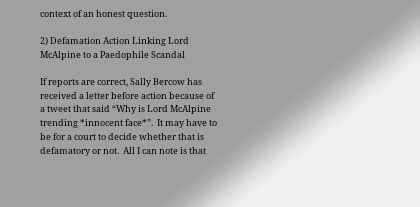context of an honest question.

2) Defamation Action Linking Lord McAlpine to a Paedophile Scandal

If reports are correct, Sally Bercow has received a letter before action because of a tweet that said “Why is Lord McAlpine trending *innocent face*”.  It may have to be for a court to decide whether that is defamatory or not.  All I can note is that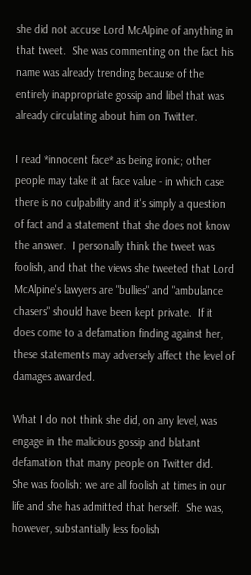she did not accuse Lord McAlpine of anything in that tweet.  She was commenting on the fact his name was already trending because of the entirely inappropriate gossip and libel that was already circulating about him on Twitter.

I read *innocent face* as being ironic; other people may take it at face value - in which case there is no culpability and it's simply a question of fact and a statement that she does not know the answer.  I personally think the tweet was foolish, and that the views she tweeted that Lord McAlpine's lawyers are "bullies" and "ambulance chasers" should have been kept private.  If it does come to a defamation finding against her, these statements may adversely affect the level of damages awarded.

What I do not think she did, on any level, was engage in the malicious gossip and blatant defamation that many people on Twitter did.  She was foolish: we are all foolish at times in our life and she has admitted that herself.  She was, however, substantially less foolish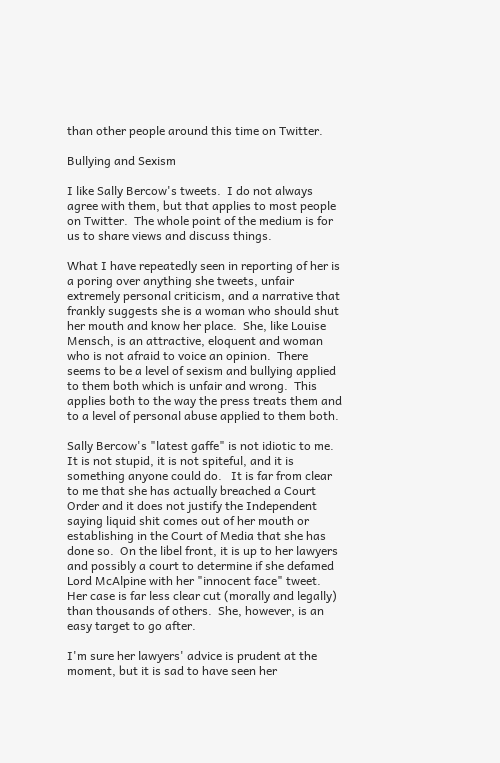than other people around this time on Twitter.

Bullying and Sexism

I like Sally Bercow's tweets.  I do not always agree with them, but that applies to most people on Twitter.  The whole point of the medium is for us to share views and discuss things.

What I have repeatedly seen in reporting of her is a poring over anything she tweets, unfair extremely personal criticism, and a narrative that frankly suggests she is a woman who should shut her mouth and know her place.  She, like Louise Mensch, is an attractive, eloquent and woman who is not afraid to voice an opinion.  There seems to be a level of sexism and bullying applied to them both which is unfair and wrong.  This applies both to the way the press treats them and to a level of personal abuse applied to them both.

Sally Bercow's "latest gaffe" is not idiotic to me. It is not stupid, it is not spiteful, and it is something anyone could do.   It is far from clear to me that she has actually breached a Court Order and it does not justify the Independent saying liquid shit comes out of her mouth or establishing in the Court of Media that she has done so.  On the libel front, it is up to her lawyers and possibly a court to determine if she defamed Lord McAlpine with her "innocent face" tweet.  Her case is far less clear cut (morally and legally) than thousands of others.  She, however, is an easy target to go after.

I'm sure her lawyers' advice is prudent at the moment, but it is sad to have seen her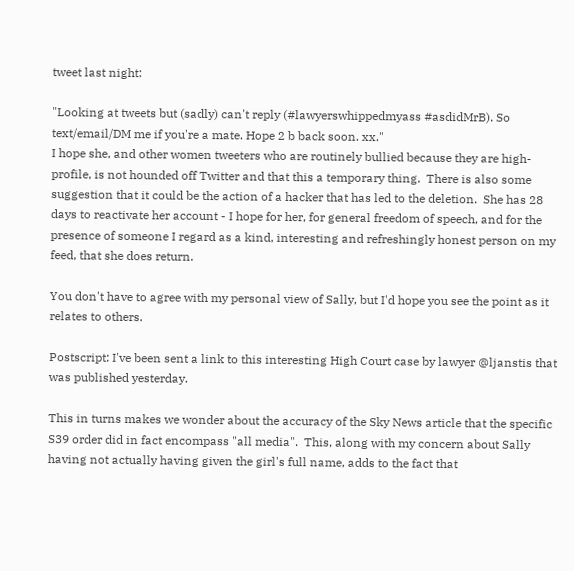tweet last night:

"Looking at tweets but (sadly) can't reply (#lawyerswhippedmyass #asdidMrB). So text/email/DM me if you're a mate. Hope 2 b back soon. xx."
I hope she, and other women tweeters who are routinely bullied because they are high-profile, is not hounded off Twitter and that this a temporary thing.  There is also some suggestion that it could be the action of a hacker that has led to the deletion.  She has 28 days to reactivate her account - I hope for her, for general freedom of speech, and for the presence of someone I regard as a kind, interesting and refreshingly honest person on my feed, that she does return.

You don't have to agree with my personal view of Sally, but I'd hope you see the point as it relates to others.

Postscript: I've been sent a link to this interesting High Court case by lawyer @ljanstis that was published yesterday.

This in turns makes we wonder about the accuracy of the Sky News article that the specific S39 order did in fact encompass "all media".  This, along with my concern about Sally having not actually having given the girl's full name, adds to the fact that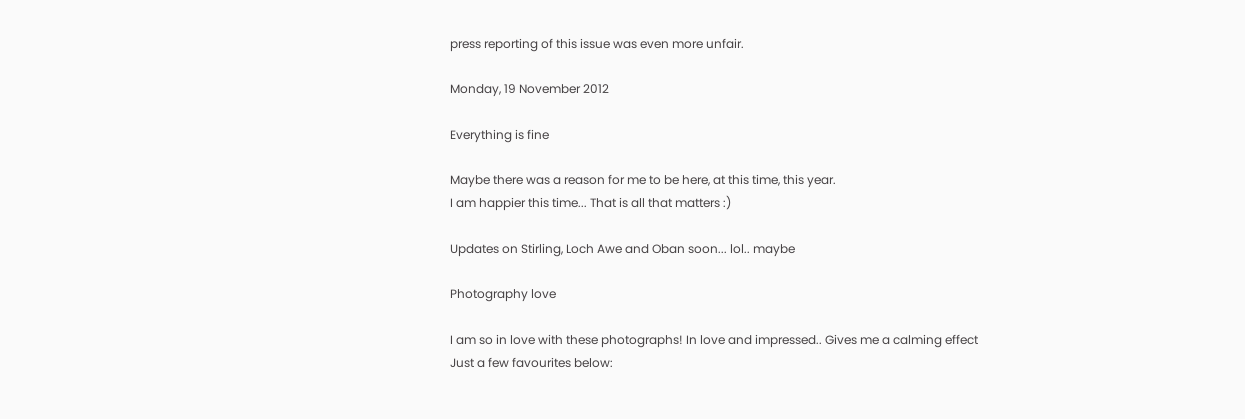press reporting of this issue was even more unfair.

Monday, 19 November 2012

Everything is fine

Maybe there was a reason for me to be here, at this time, this year.
I am happier this time... That is all that matters :)

Updates on Stirling, Loch Awe and Oban soon... lol.. maybe

Photography love

I am so in love with these photographs! In love and impressed.. Gives me a calming effect
Just a few favourites below: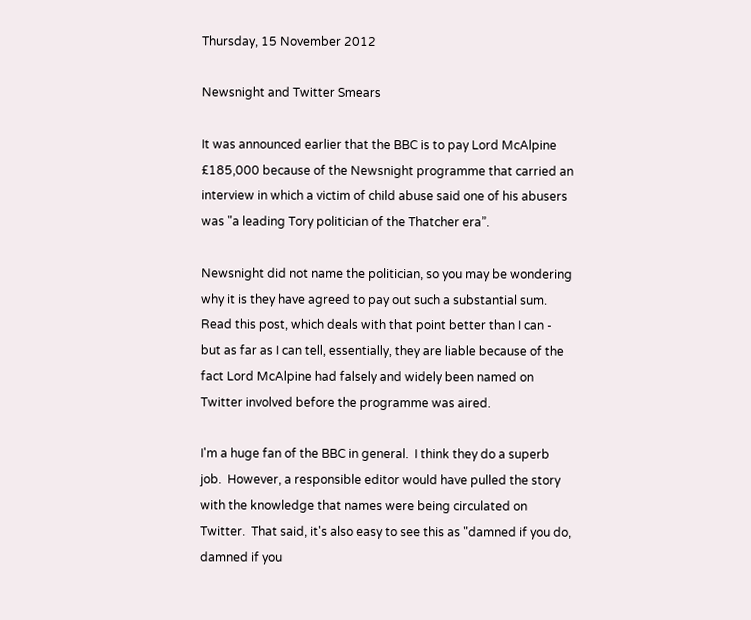Thursday, 15 November 2012

Newsnight and Twitter Smears

It was announced earlier that the BBC is to pay Lord McAlpine £185,000 because of the Newsnight programme that carried an interview in which a victim of child abuse said one of his abusers was "a leading Tory politician of the Thatcher era”.

Newsnight did not name the politician, so you may be wondering why it is they have agreed to pay out such a substantial sum.  Read this post, which deals with that point better than I can - but as far as I can tell, essentially, they are liable because of the fact Lord McAlpine had falsely and widely been named on Twitter involved before the programme was aired.

I'm a huge fan of the BBC in general.  I think they do a superb job.  However, a responsible editor would have pulled the story with the knowledge that names were being circulated on Twitter.  That said, it's also easy to see this as "damned if you do, damned if you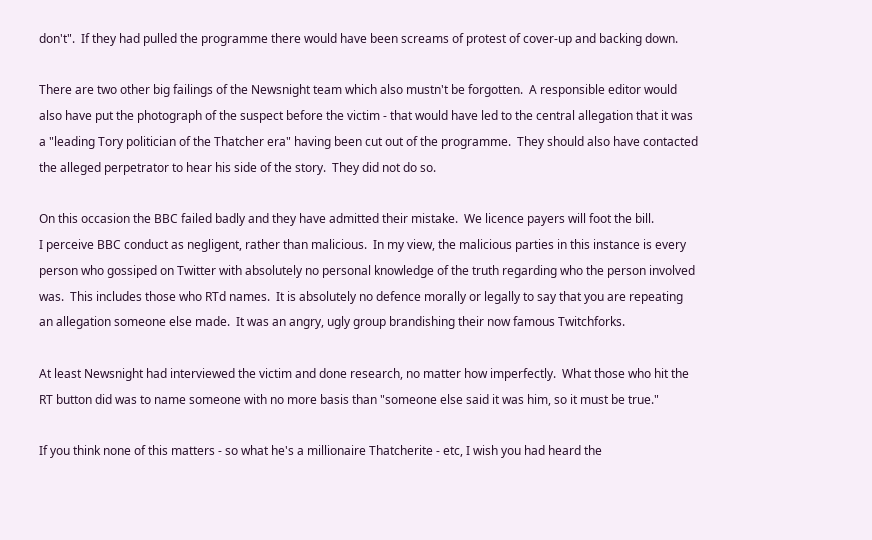don't".  If they had pulled the programme there would have been screams of protest of cover-up and backing down.

There are two other big failings of the Newsnight team which also mustn't be forgotten.  A responsible editor would also have put the photograph of the suspect before the victim - that would have led to the central allegation that it was a "leading Tory politician of the Thatcher era" having been cut out of the programme.  They should also have contacted the alleged perpetrator to hear his side of the story.  They did not do so.

On this occasion the BBC failed badly and they have admitted their mistake.  We licence payers will foot the bill.
I perceive BBC conduct as negligent, rather than malicious.  In my view, the malicious parties in this instance is every person who gossiped on Twitter with absolutely no personal knowledge of the truth regarding who the person involved was.  This includes those who RTd names.  It is absolutely no defence morally or legally to say that you are repeating an allegation someone else made.  It was an angry, ugly group brandishing their now famous Twitchforks.

At least Newsnight had interviewed the victim and done research, no matter how imperfectly.  What those who hit the RT button did was to name someone with no more basis than "someone else said it was him, so it must be true."

If you think none of this matters - so what he's a millionaire Thatcherite - etc, I wish you had heard the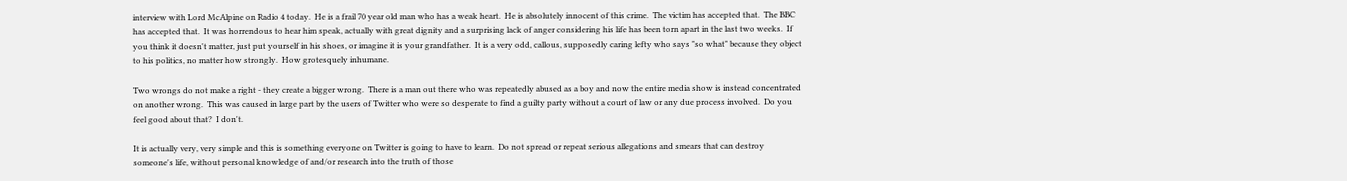interview with Lord McAlpine on Radio 4 today.  He is a frail 70 year old man who has a weak heart.  He is absolutely innocent of this crime.  The victim has accepted that.  The BBC has accepted that.  It was horrendous to hear him speak, actually with great dignity and a surprising lack of anger considering his life has been torn apart in the last two weeks.  If you think it doesn't matter, just put yourself in his shoes, or imagine it is your grandfather.  It is a very odd, callous, supposedly caring lefty who says "so what" because they object to his politics, no matter how strongly.  How grotesquely inhumane.

Two wrongs do not make a right - they create a bigger wrong.  There is a man out there who was repeatedly abused as a boy and now the entire media show is instead concentrated on another wrong.  This was caused in large part by the users of Twitter who were so desperate to find a guilty party without a court of law or any due process involved.  Do you feel good about that?  I don't.

It is actually very, very simple and this is something everyone on Twitter is going to have to learn.  Do not spread or repeat serious allegations and smears that can destroy someone's life, without personal knowledge of and/or research into the truth of those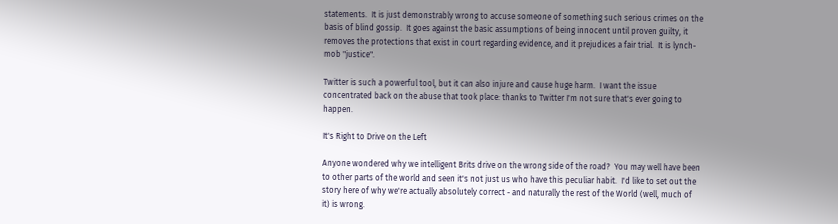statements.  It is just demonstrably wrong to accuse someone of something such serious crimes on the basis of blind gossip.  It goes against the basic assumptions of being innocent until proven guilty, it removes the protections that exist in court regarding evidence, and it prejudices a fair trial.  It is lynch-mob "justice".

Twitter is such a powerful tool, but it can also injure and cause huge harm.  I want the issue concentrated back on the abuse that took place: thanks to Twitter I'm not sure that's ever going to happen.

It's Right to Drive on the Left

Anyone wondered why we intelligent Brits drive on the wrong side of the road?  You may well have been to other parts of the world and seen it's not just us who have this peculiar habit.  I'd like to set out the story here of why we're actually absolutely correct - and naturally the rest of the World (well, much of it) is wrong.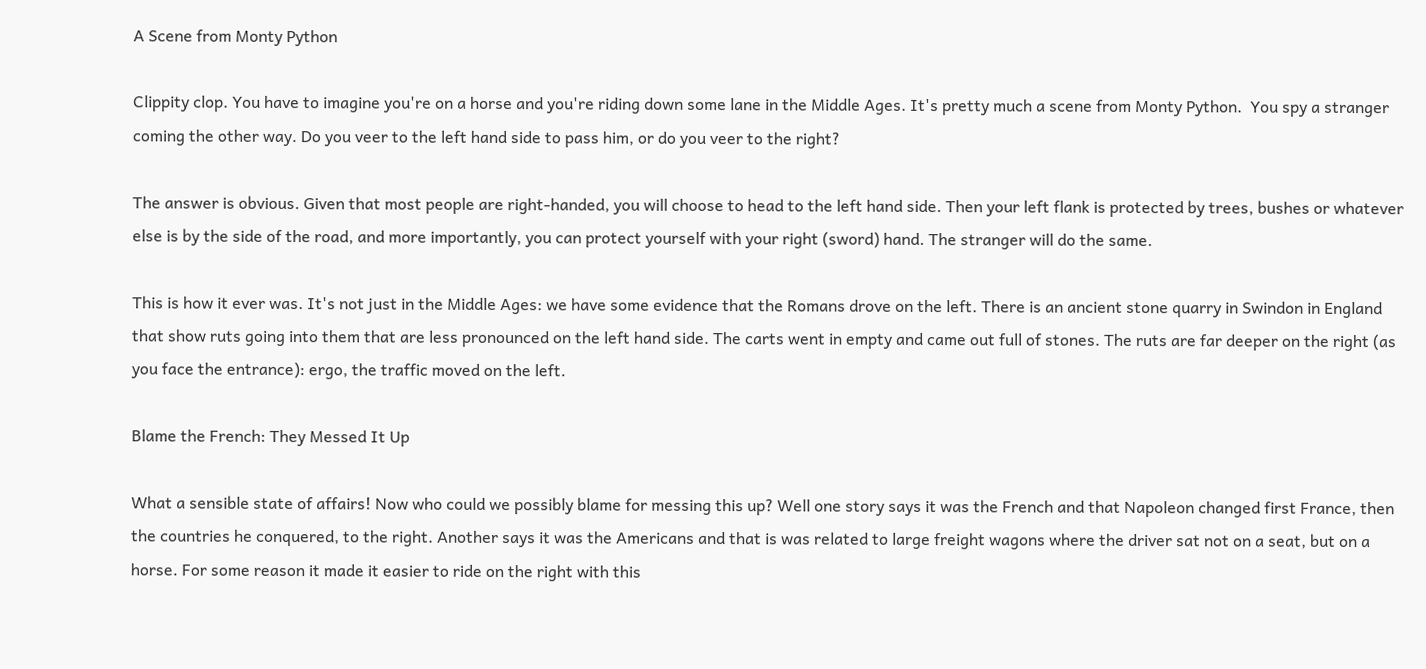A Scene from Monty Python

Clippity clop. You have to imagine you're on a horse and you're riding down some lane in the Middle Ages. It's pretty much a scene from Monty Python.  You spy a stranger coming the other way. Do you veer to the left hand side to pass him, or do you veer to the right?

The answer is obvious. Given that most people are right-handed, you will choose to head to the left hand side. Then your left flank is protected by trees, bushes or whatever else is by the side of the road, and more importantly, you can protect yourself with your right (sword) hand. The stranger will do the same.

This is how it ever was. It's not just in the Middle Ages: we have some evidence that the Romans drove on the left. There is an ancient stone quarry in Swindon in England that show ruts going into them that are less pronounced on the left hand side. The carts went in empty and came out full of stones. The ruts are far deeper on the right (as you face the entrance): ergo, the traffic moved on the left.

Blame the French: They Messed It Up

What a sensible state of affairs! Now who could we possibly blame for messing this up? Well one story says it was the French and that Napoleon changed first France, then the countries he conquered, to the right. Another says it was the Americans and that is was related to large freight wagons where the driver sat not on a seat, but on a horse. For some reason it made it easier to ride on the right with this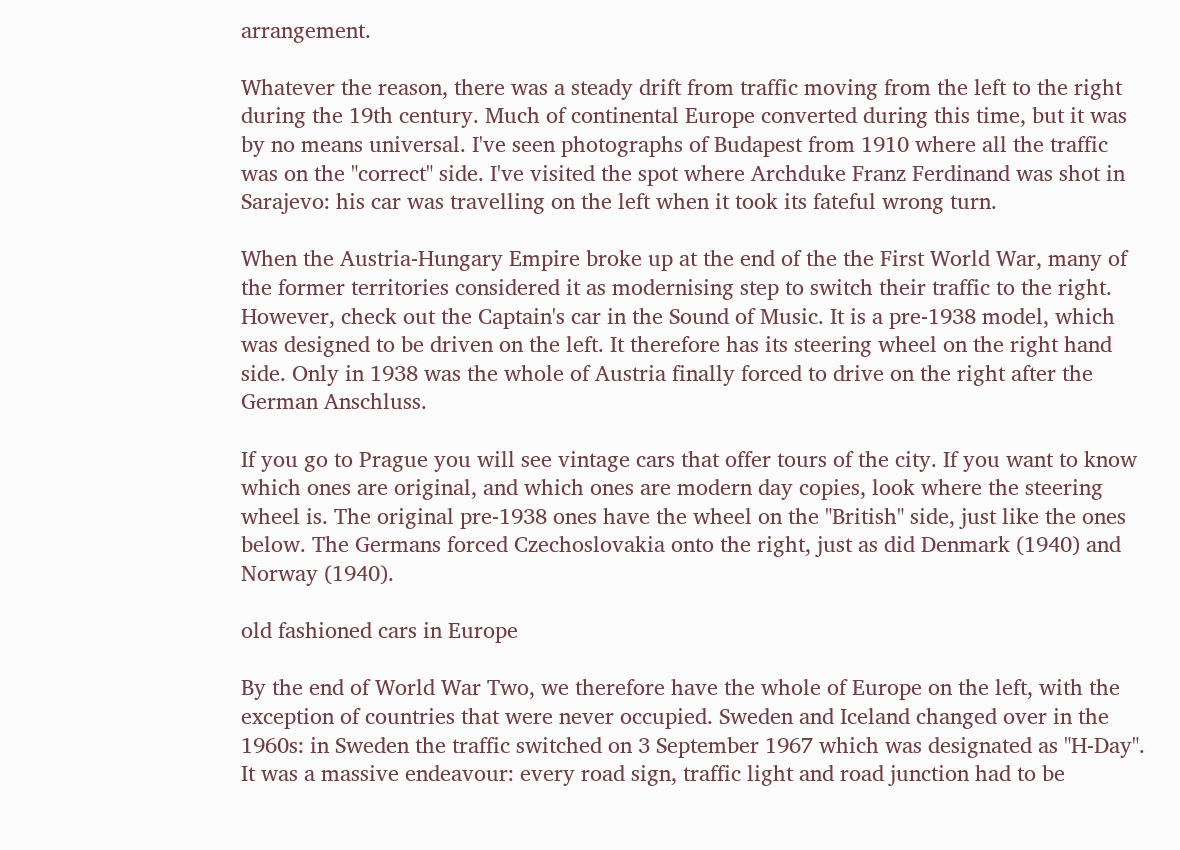arrangement.

Whatever the reason, there was a steady drift from traffic moving from the left to the right during the 19th century. Much of continental Europe converted during this time, but it was by no means universal. I've seen photographs of Budapest from 1910 where all the traffic was on the "correct" side. I've visited the spot where Archduke Franz Ferdinand was shot in Sarajevo: his car was travelling on the left when it took its fateful wrong turn.

When the Austria-Hungary Empire broke up at the end of the the First World War, many of the former territories considered it as modernising step to switch their traffic to the right. However, check out the Captain's car in the Sound of Music. It is a pre-1938 model, which was designed to be driven on the left. It therefore has its steering wheel on the right hand side. Only in 1938 was the whole of Austria finally forced to drive on the right after the German Anschluss.

If you go to Prague you will see vintage cars that offer tours of the city. If you want to know which ones are original, and which ones are modern day copies, look where the steering wheel is. The original pre-1938 ones have the wheel on the "British" side, just like the ones below. The Germans forced Czechoslovakia onto the right, just as did Denmark (1940) and Norway (1940).

old fashioned cars in Europe

By the end of World War Two, we therefore have the whole of Europe on the left, with the exception of countries that were never occupied. Sweden and Iceland changed over in the 1960s: in Sweden the traffic switched on 3 September 1967 which was designated as "H-Day". It was a massive endeavour: every road sign, traffic light and road junction had to be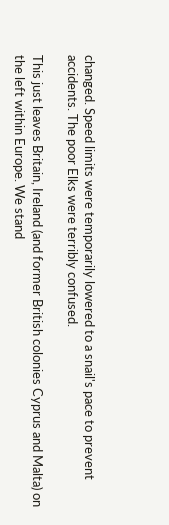changed. Speed limits were temporarily lowered to a snail's pace to prevent accidents. The poor Elks were terribly confused.

This just leaves Britain, Ireland (and former British colonies Cyprus and Malta) on the left within Europe. We stand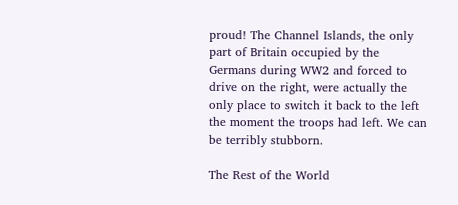proud! The Channel Islands, the only part of Britain occupied by the Germans during WW2 and forced to drive on the right, were actually the only place to switch it back to the left the moment the troops had left. We can be terribly stubborn.

The Rest of the World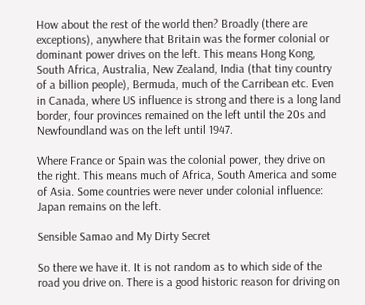How about the rest of the world then? Broadly (there are exceptions), anywhere that Britain was the former colonial or dominant power drives on the left. This means Hong Kong, South Africa, Australia, New Zealand, India (that tiny country of a billion people), Bermuda, much of the Carribean etc. Even in Canada, where US influence is strong and there is a long land border, four provinces remained on the left until the 20s and Newfoundland was on the left until 1947.

Where France or Spain was the colonial power, they drive on the right. This means much of Africa, South America and some of Asia. Some countries were never under colonial influence: Japan remains on the left.

Sensible Samao and My Dirty Secret

So there we have it. It is not random as to which side of the road you drive on. There is a good historic reason for driving on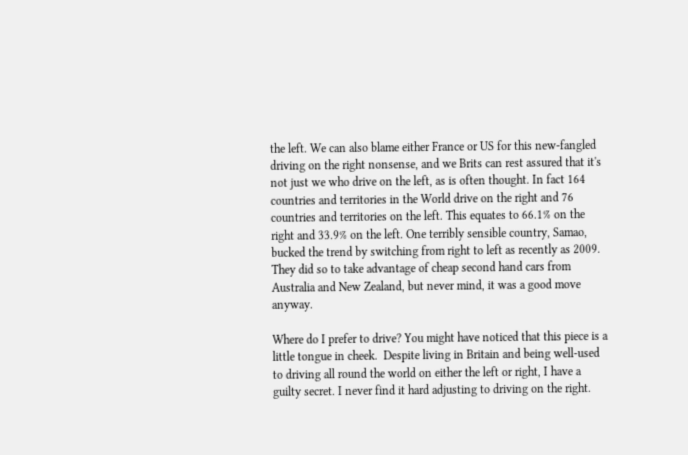the left. We can also blame either France or US for this new-fangled driving on the right nonsense, and we Brits can rest assured that it's not just we who drive on the left, as is often thought. In fact 164 countries and territories in the World drive on the right and 76 countries and territories on the left. This equates to 66.1% on the right and 33.9% on the left. One terribly sensible country, Samao, bucked the trend by switching from right to left as recently as 2009. They did so to take advantage of cheap second hand cars from Australia and New Zealand, but never mind, it was a good move anyway.

Where do I prefer to drive? You might have noticed that this piece is a little tongue in cheek.  Despite living in Britain and being well-used to driving all round the world on either the left or right, I have a guilty secret. I never find it hard adjusting to driving on the right.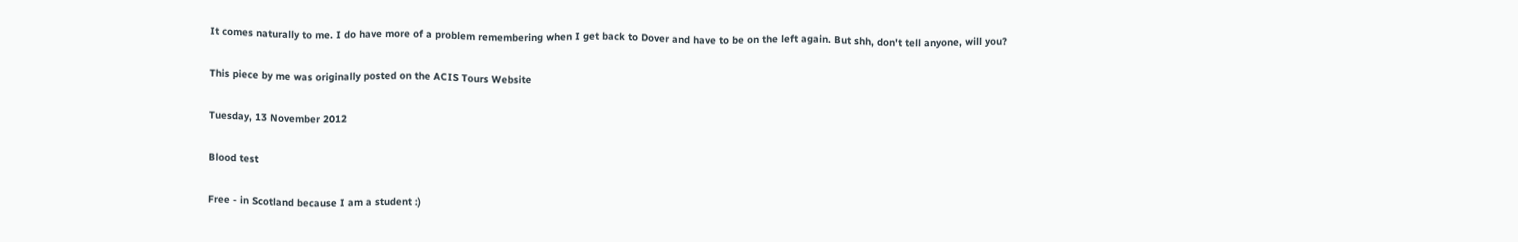It comes naturally to me. I do have more of a problem remembering when I get back to Dover and have to be on the left again. But shh, don't tell anyone, will you?

This piece by me was originally posted on the ACIS Tours Website

Tuesday, 13 November 2012

Blood test

Free - in Scotland because I am a student :)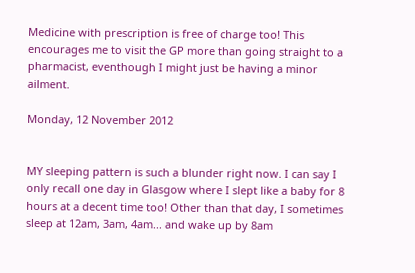Medicine with prescription is free of charge too! This encourages me to visit the GP more than going straight to a pharmacist, eventhough I might just be having a minor ailment.

Monday, 12 November 2012


MY sleeping pattern is such a blunder right now. I can say I only recall one day in Glasgow where I slept like a baby for 8 hours at a decent time too! Other than that day, I sometimes sleep at 12am, 3am, 4am... and wake up by 8am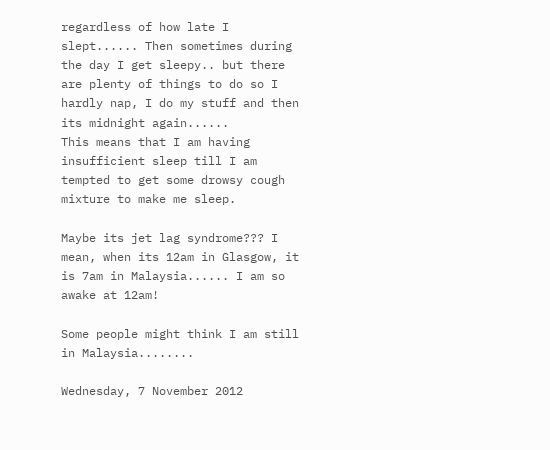regardless of how late I slept...... Then sometimes during the day I get sleepy.. but there are plenty of things to do so I hardly nap, I do my stuff and then its midnight again......
This means that I am having insufficient sleep till I am tempted to get some drowsy cough mixture to make me sleep.

Maybe its jet lag syndrome??? I mean, when its 12am in Glasgow, it is 7am in Malaysia...... I am so awake at 12am!

Some people might think I am still in Malaysia........

Wednesday, 7 November 2012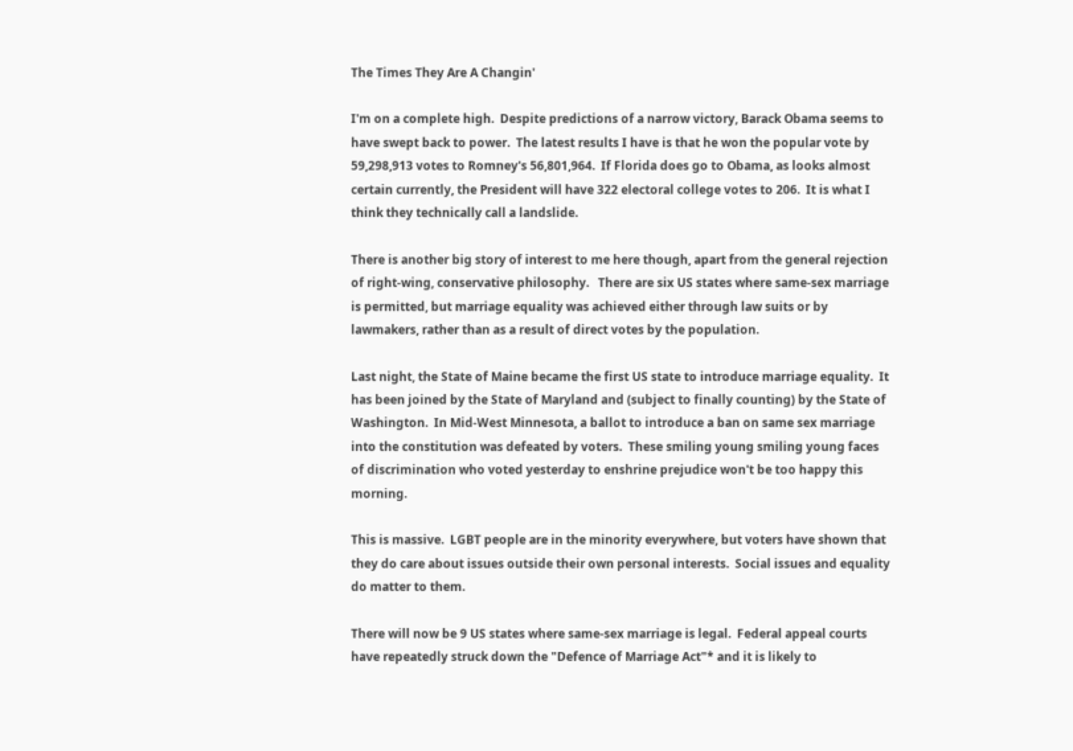The Times They Are A Changin'

I'm on a complete high.  Despite predictions of a narrow victory, Barack Obama seems to have swept back to power.  The latest results I have is that he won the popular vote by 59,298,913 votes to Romney's 56,801,964.  If Florida does go to Obama, as looks almost certain currently, the President will have 322 electoral college votes to 206.  It is what I think they technically call a landslide.

There is another big story of interest to me here though, apart from the general rejection of right-wing, conservative philosophy.   There are six US states where same-sex marriage is permitted, but marriage equality was achieved either through law suits or by lawmakers, rather than as a result of direct votes by the population.

Last night, the State of Maine became the first US state to introduce marriage equality.  It has been joined by the State of Maryland and (subject to finally counting) by the State of Washington.  In Mid-West Minnesota, a ballot to introduce a ban on same sex marriage into the constitution was defeated by voters.  These smiling young smiling young faces of discrimination who voted yesterday to enshrine prejudice won't be too happy this morning.

This is massive.  LGBT people are in the minority everywhere, but voters have shown that they do care about issues outside their own personal interests.  Social issues and equality do matter to them.

There will now be 9 US states where same-sex marriage is legal.  Federal appeal courts have repeatedly struck down the "Defence of Marriage Act"* and it is likely to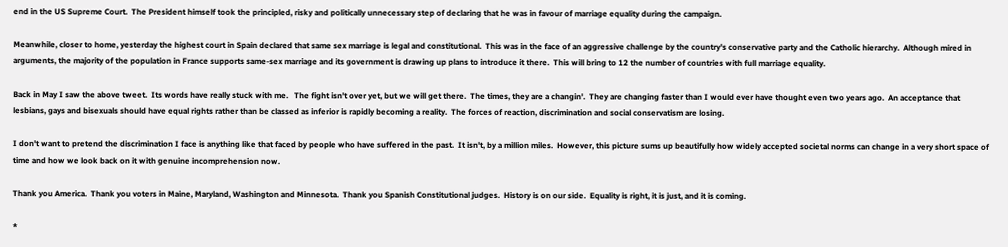end in the US Supreme Court.  The President himself took the principled, risky and politically unnecessary step of declaring that he was in favour of marriage equality during the campaign.

Meanwhile, closer to home, yesterday the highest court in Spain declared that same sex marriage is legal and constitutional.  This was in the face of an aggressive challenge by the country's conservative party and the Catholic hierarchy.  Although mired in arguments, the majority of the population in France supports same-sex marriage and its government is drawing up plans to introduce it there.  This will bring to 12 the number of countries with full marriage equality.

Back in May I saw the above tweet.  Its words have really stuck with me.   The fight isn't over yet, but we will get there.  The times, they are a changin'.  They are changing faster than I would ever have thought even two years ago.  An acceptance that lesbians, gays and bisexuals should have equal rights rather than be classed as inferior is rapidly becoming a reality.  The forces of reaction, discrimination and social conservatism are losing.

I don't want to pretend the discrimination I face is anything like that faced by people who have suffered in the past.  It isn't, by a million miles.  However, this picture sums up beautifully how widely accepted societal norms can change in a very short space of time and how we look back on it with genuine incomprehension now.

Thank you America.  Thank you voters in Maine, Maryland, Washington and Minnesota.  Thank you Spanish Constitutional judges.  History is on our side.  Equality is right, it is just, and it is coming.

*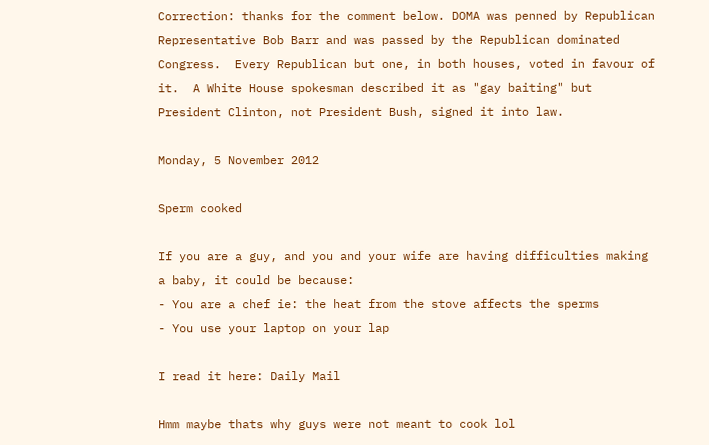Correction: thanks for the comment below. DOMA was penned by Republican Representative Bob Barr and was passed by the Republican dominated Congress.  Every Republican but one, in both houses, voted in favour of it.  A White House spokesman described it as "gay baiting" but President Clinton, not President Bush, signed it into law.

Monday, 5 November 2012

Sperm cooked

If you are a guy, and you and your wife are having difficulties making a baby, it could be because:
- You are a chef ie: the heat from the stove affects the sperms
- You use your laptop on your lap

I read it here: Daily Mail

Hmm maybe thats why guys were not meant to cook lol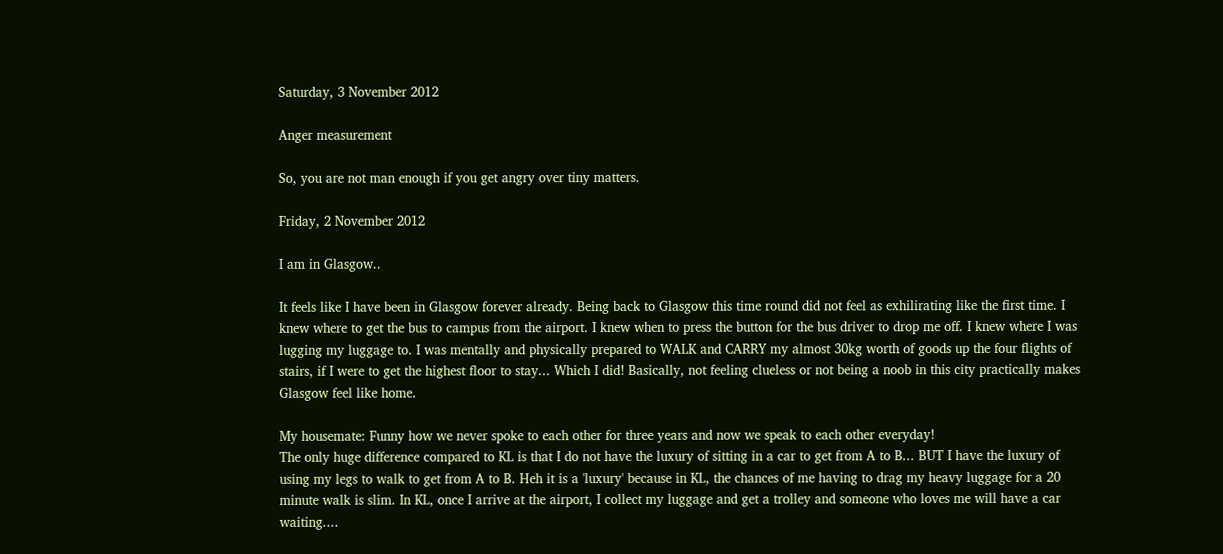Saturday, 3 November 2012

Anger measurement

So, you are not man enough if you get angry over tiny matters.

Friday, 2 November 2012

I am in Glasgow..

It feels like I have been in Glasgow forever already. Being back to Glasgow this time round did not feel as exhilirating like the first time. I knew where to get the bus to campus from the airport. I knew when to press the button for the bus driver to drop me off. I knew where I was lugging my luggage to. I was mentally and physically prepared to WALK and CARRY my almost 30kg worth of goods up the four flights of stairs, if I were to get the highest floor to stay... Which I did! Basically, not feeling clueless or not being a noob in this city practically makes Glasgow feel like home.

My housemate: Funny how we never spoke to each other for three years and now we speak to each other everyday!
The only huge difference compared to KL is that I do not have the luxury of sitting in a car to get from A to B... BUT I have the luxury of using my legs to walk to get from A to B. Heh it is a 'luxury' because in KL, the chances of me having to drag my heavy luggage for a 20 minute walk is slim. In KL, once I arrive at the airport, I collect my luggage and get a trolley and someone who loves me will have a car waiting....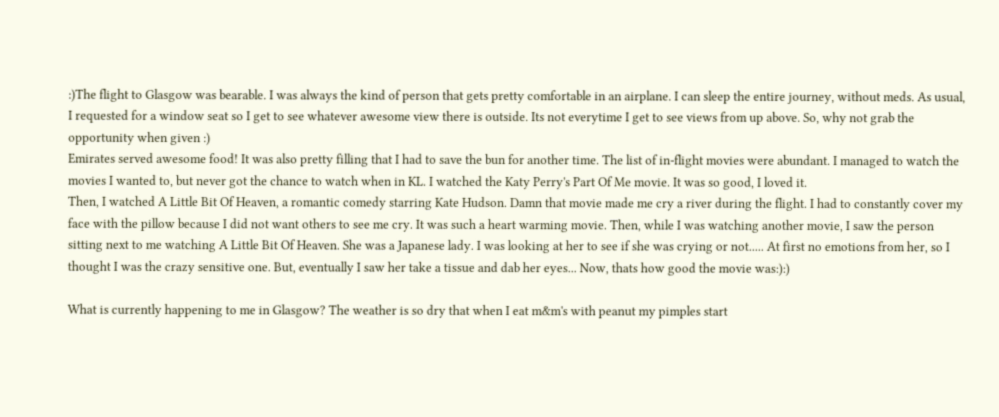:)The flight to Glasgow was bearable. I was always the kind of person that gets pretty comfortable in an airplane. I can sleep the entire journey, without meds. As usual, I requested for a window seat so I get to see whatever awesome view there is outside. Its not everytime I get to see views from up above. So, why not grab the opportunity when given :)
Emirates served awesome food! It was also pretty filling that I had to save the bun for another time. The list of in-flight movies were abundant. I managed to watch the movies I wanted to, but never got the chance to watch when in KL. I watched the Katy Perry's Part Of Me movie. It was so good, I loved it.
Then, I watched A Little Bit Of Heaven, a romantic comedy starring Kate Hudson. Damn that movie made me cry a river during the flight. I had to constantly cover my face with the pillow because I did not want others to see me cry. It was such a heart warming movie. Then, while I was watching another movie, I saw the person sitting next to me watching A Little Bit Of Heaven. She was a Japanese lady. I was looking at her to see if she was crying or not..... At first no emotions from her, so I thought I was the crazy sensitive one. But, eventually I saw her take a tissue and dab her eyes... Now, thats how good the movie was:):)

What is currently happening to me in Glasgow? The weather is so dry that when I eat m&m's with peanut my pimples start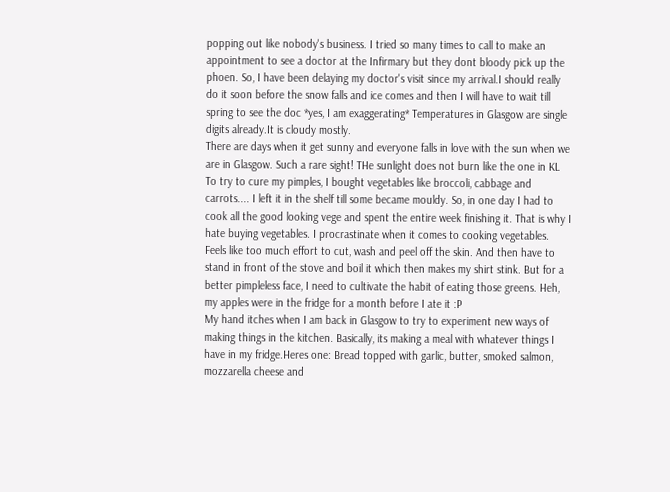popping out like nobody's business. I tried so many times to call to make an appointment to see a doctor at the Infirmary but they dont bloody pick up the phoen. So, I have been delaying my doctor's visit since my arrival.I should really do it soon before the snow falls and ice comes and then I will have to wait till spring to see the doc *yes, I am exaggerating* Temperatures in Glasgow are single digits already.It is cloudy mostly.
There are days when it get sunny and everyone falls in love with the sun when we are in Glasgow. Such a rare sight! THe sunlight does not burn like the one in KL
To try to cure my pimples, I bought vegetables like broccoli, cabbage and carrots.... I left it in the shelf till some became mouldy. So, in one day I had to cook all the good looking vege and spent the entire week finishing it. That is why I hate buying vegetables. I procrastinate when it comes to cooking vegetables. Feels like too much effort to cut, wash and peel off the skin. And then have to stand in front of the stove and boil it which then makes my shirt stink. But for a better pimpleless face, I need to cultivate the habit of eating those greens. Heh, my apples were in the fridge for a month before I ate it :P
My hand itches when I am back in Glasgow to try to experiment new ways of making things in the kitchen. Basically, its making a meal with whatever things I have in my fridge.Heres one: Bread topped with garlic, butter, smoked salmon, mozzarella cheese and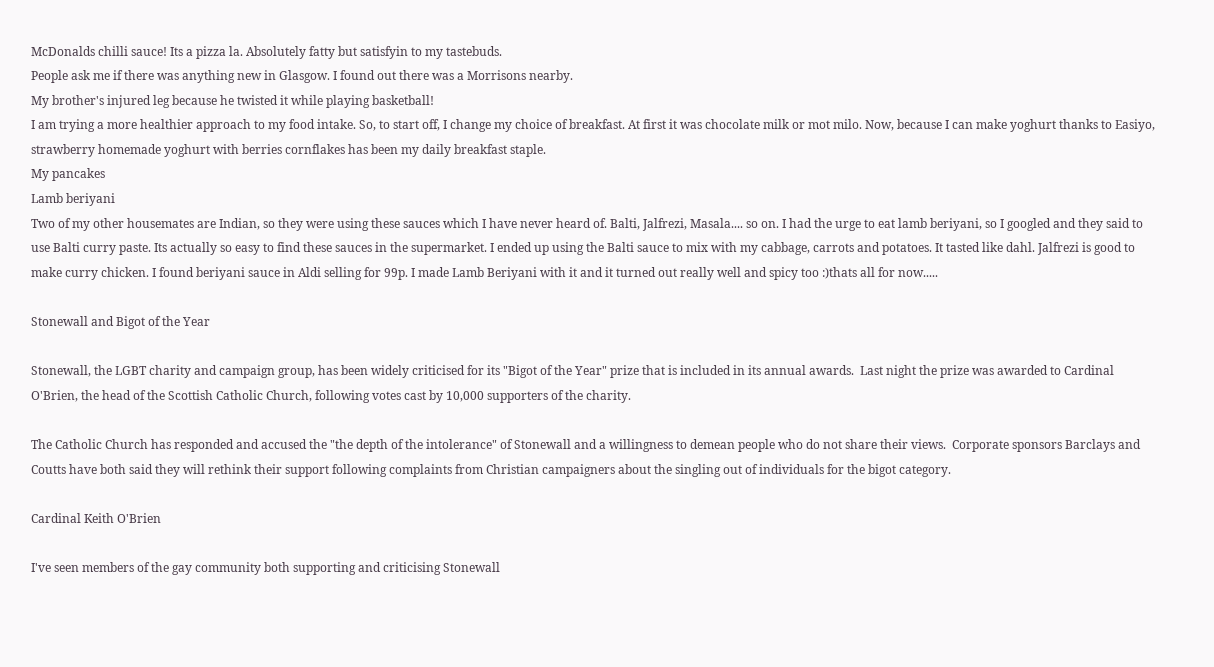McDonalds chilli sauce! Its a pizza la. Absolutely fatty but satisfyin to my tastebuds.
People ask me if there was anything new in Glasgow. I found out there was a Morrisons nearby.
My brother's injured leg because he twisted it while playing basketball!
I am trying a more healthier approach to my food intake. So, to start off, I change my choice of breakfast. At first it was chocolate milk or mot milo. Now, because I can make yoghurt thanks to Easiyo, strawberry homemade yoghurt with berries cornflakes has been my daily breakfast staple.
My pancakes
Lamb beriyani
Two of my other housemates are Indian, so they were using these sauces which I have never heard of. Balti, Jalfrezi, Masala.... so on. I had the urge to eat lamb beriyani, so I googled and they said to use Balti curry paste. Its actually so easy to find these sauces in the supermarket. I ended up using the Balti sauce to mix with my cabbage, carrots and potatoes. It tasted like dahl. Jalfrezi is good to make curry chicken. I found beriyani sauce in Aldi selling for 99p. I made Lamb Beriyani with it and it turned out really well and spicy too :)thats all for now.....

Stonewall and Bigot of the Year

Stonewall, the LGBT charity and campaign group, has been widely criticised for its "Bigot of the Year" prize that is included in its annual awards.  Last night the prize was awarded to Cardinal O'Brien, the head of the Scottish Catholic Church, following votes cast by 10,000 supporters of the charity.

The Catholic Church has responded and accused the "the depth of the intolerance" of Stonewall and a willingness to demean people who do not share their views.  Corporate sponsors Barclays and Coutts have both said they will rethink their support following complaints from Christian campaigners about the singling out of individuals for the bigot category.

Cardinal Keith O'Brien

I've seen members of the gay community both supporting and criticising Stonewall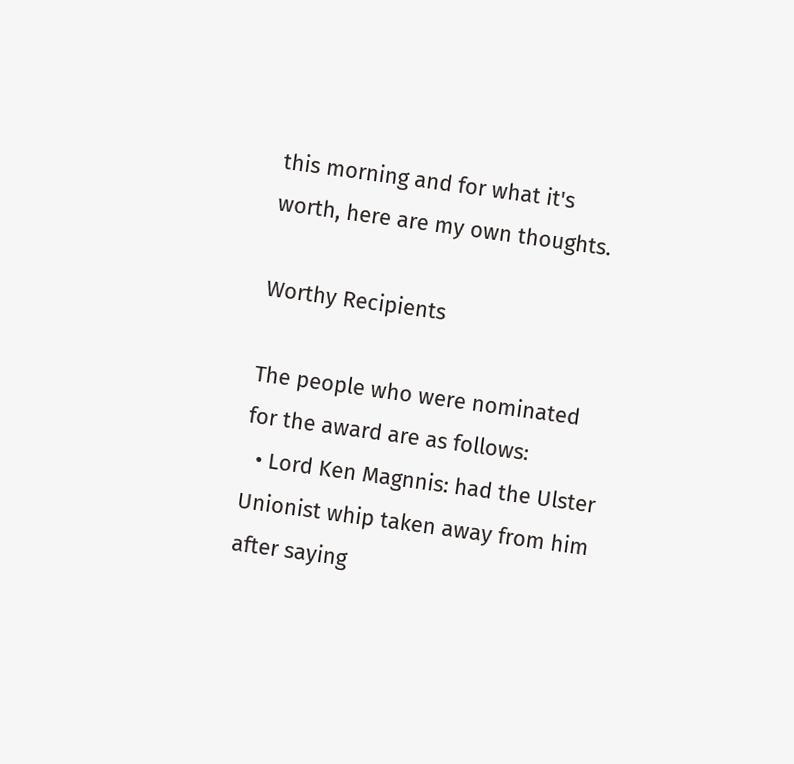this morning and for what it's worth, here are my own thoughts.

Worthy Recipients

The people who were nominated for the award are as follows:
  • Lord Ken Magnnis: had the Ulster Unionist whip taken away from him after saying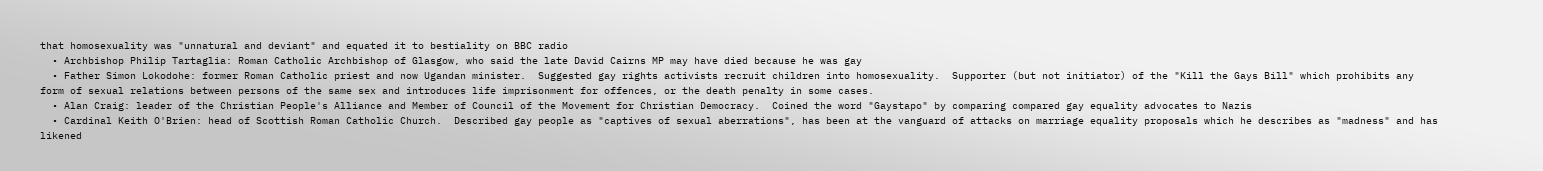that homosexuality was "unnatural and deviant" and equated it to bestiality on BBC radio
  • Archbishop Philip Tartaglia: Roman Catholic Archbishop of Glasgow, who said the late David Cairns MP may have died because he was gay
  • Father Simon Lokodohe: former Roman Catholic priest and now Ugandan minister.  Suggested gay rights activists recruit children into homosexuality.  Supporter (but not initiator) of the "Kill the Gays Bill" which prohibits any form of sexual relations between persons of the same sex and introduces life imprisonment for offences, or the death penalty in some cases.
  • Alan Craig: leader of the Christian People's Alliance and Member of Council of the Movement for Christian Democracy.  Coined the word "Gaystapo" by comparing compared gay equality advocates to Nazis
  • Cardinal Keith O'Brien: head of Scottish Roman Catholic Church.  Described gay people as "captives of sexual aberrations", has been at the vanguard of attacks on marriage equality proposals which he describes as "madness" and has likened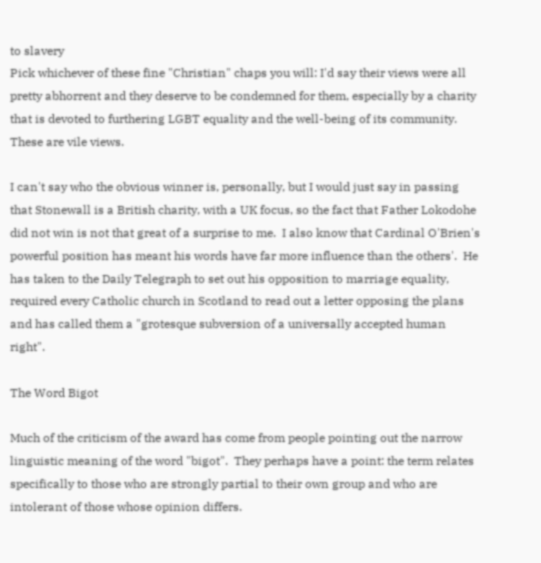to slavery
Pick whichever of these fine "Christian" chaps you will: I'd say their views were all pretty abhorrent and they deserve to be condemned for them, especially by a charity that is devoted to furthering LGBT equality and the well-being of its community.  These are vile views.

I can't say who the obvious winner is, personally, but I would just say in passing that Stonewall is a British charity, with a UK focus, so the fact that Father Lokodohe did not win is not that great of a surprise to me.  I also know that Cardinal O'Brien's powerful position has meant his words have far more influence than the others'.  He has taken to the Daily Telegraph to set out his opposition to marriage equality, required every Catholic church in Scotland to read out a letter opposing the plans and has called them a "grotesque subversion of a universally accepted human right".

The Word Bigot

Much of the criticism of the award has come from people pointing out the narrow linguistic meaning of the word "bigot".  They perhaps have a point: the term relates specifically to those who are strongly partial to their own group and who are intolerant of those whose opinion differs.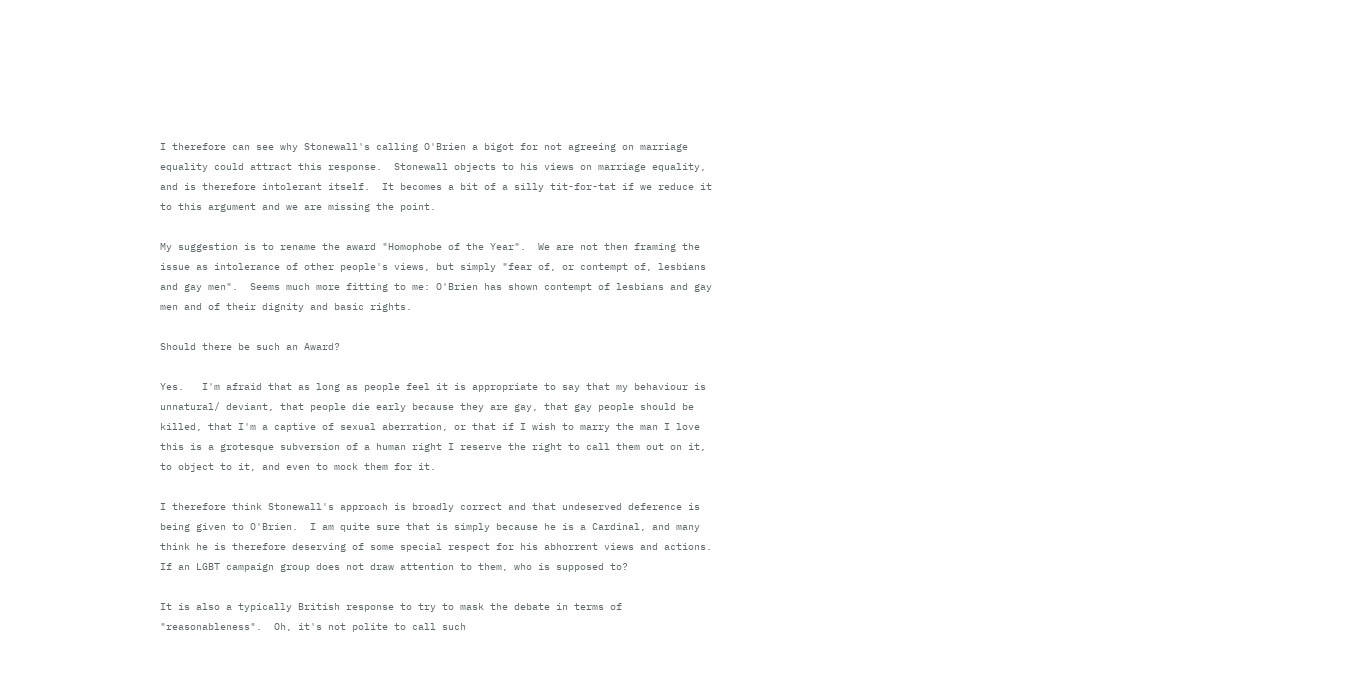I therefore can see why Stonewall's calling O'Brien a bigot for not agreeing on marriage equality could attract this response.  Stonewall objects to his views on marriage equality, and is therefore intolerant itself.  It becomes a bit of a silly tit-for-tat if we reduce it to this argument and we are missing the point.

My suggestion is to rename the award "Homophobe of the Year".  We are not then framing the issue as intolerance of other people's views, but simply "fear of, or contempt of, lesbians and gay men".  Seems much more fitting to me: O'Brien has shown contempt of lesbians and gay men and of their dignity and basic rights.

Should there be such an Award?

Yes.   I'm afraid that as long as people feel it is appropriate to say that my behaviour is unnatural/ deviant, that people die early because they are gay, that gay people should be killed, that I'm a captive of sexual aberration, or that if I wish to marry the man I love this is a grotesque subversion of a human right I reserve the right to call them out on it, to object to it, and even to mock them for it.

I therefore think Stonewall's approach is broadly correct and that undeserved deference is being given to O'Brien.  I am quite sure that is simply because he is a Cardinal, and many think he is therefore deserving of some special respect for his abhorrent views and actions.  If an LGBT campaign group does not draw attention to them, who is supposed to?

It is also a typically British response to try to mask the debate in terms of "reasonableness".  Oh, it's not polite to call such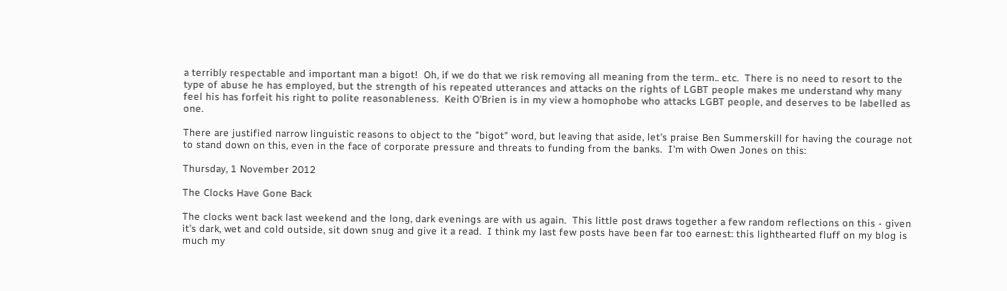a terribly respectable and important man a bigot!  Oh, if we do that we risk removing all meaning from the term.. etc.  There is no need to resort to the type of abuse he has employed, but the strength of his repeated utterances and attacks on the rights of LGBT people makes me understand why many feel his has forfeit his right to polite reasonableness.  Keith O'Brien is in my view a homophobe who attacks LGBT people, and deserves to be labelled as one.

There are justified narrow linguistic reasons to object to the "bigot" word, but leaving that aside, let's praise Ben Summerskill for having the courage not to stand down on this, even in the face of corporate pressure and threats to funding from the banks.  I'm with Owen Jones on this:

Thursday, 1 November 2012

The Clocks Have Gone Back

The clocks went back last weekend and the long, dark evenings are with us again.  This little post draws together a few random reflections on this - given it's dark, wet and cold outside, sit down snug and give it a read.  I think my last few posts have been far too earnest: this lighthearted fluff on my blog is much my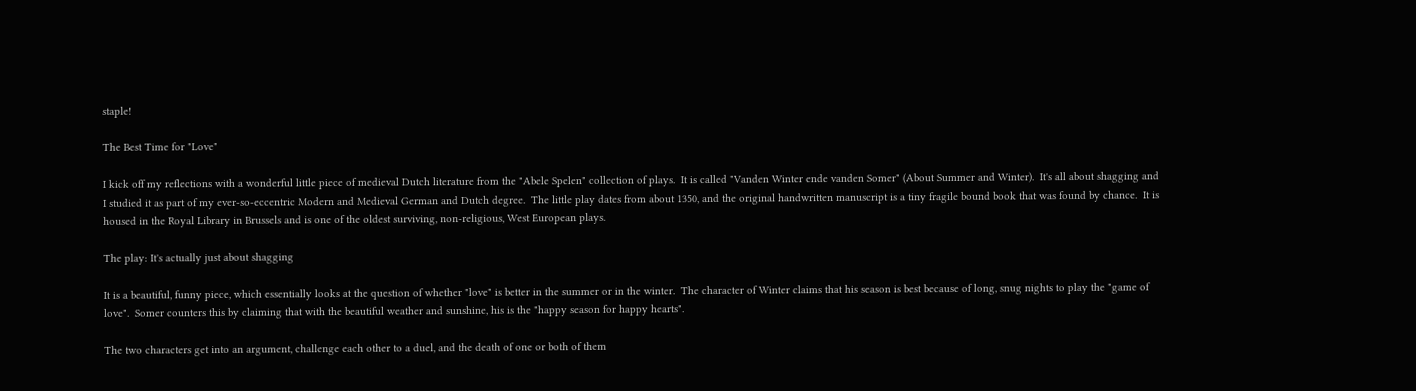staple!

The Best Time for "Love"

I kick off my reflections with a wonderful little piece of medieval Dutch literature from the "Abele Spelen" collection of plays.  It is called "Vanden Winter ende vanden Somer" (About Summer and Winter).  It's all about shagging and I studied it as part of my ever-so-eccentric Modern and Medieval German and Dutch degree.  The little play dates from about 1350, and the original handwritten manuscript is a tiny fragile bound book that was found by chance.  It is housed in the Royal Library in Brussels and is one of the oldest surviving, non-religious, West European plays.

The play: It's actually just about shagging

It is a beautiful, funny piece, which essentially looks at the question of whether "love" is better in the summer or in the winter.  The character of Winter claims that his season is best because of long, snug nights to play the "game of love".  Somer counters this by claiming that with the beautiful weather and sunshine, his is the "happy season for happy hearts".

The two characters get into an argument, challenge each other to a duel, and the death of one or both of them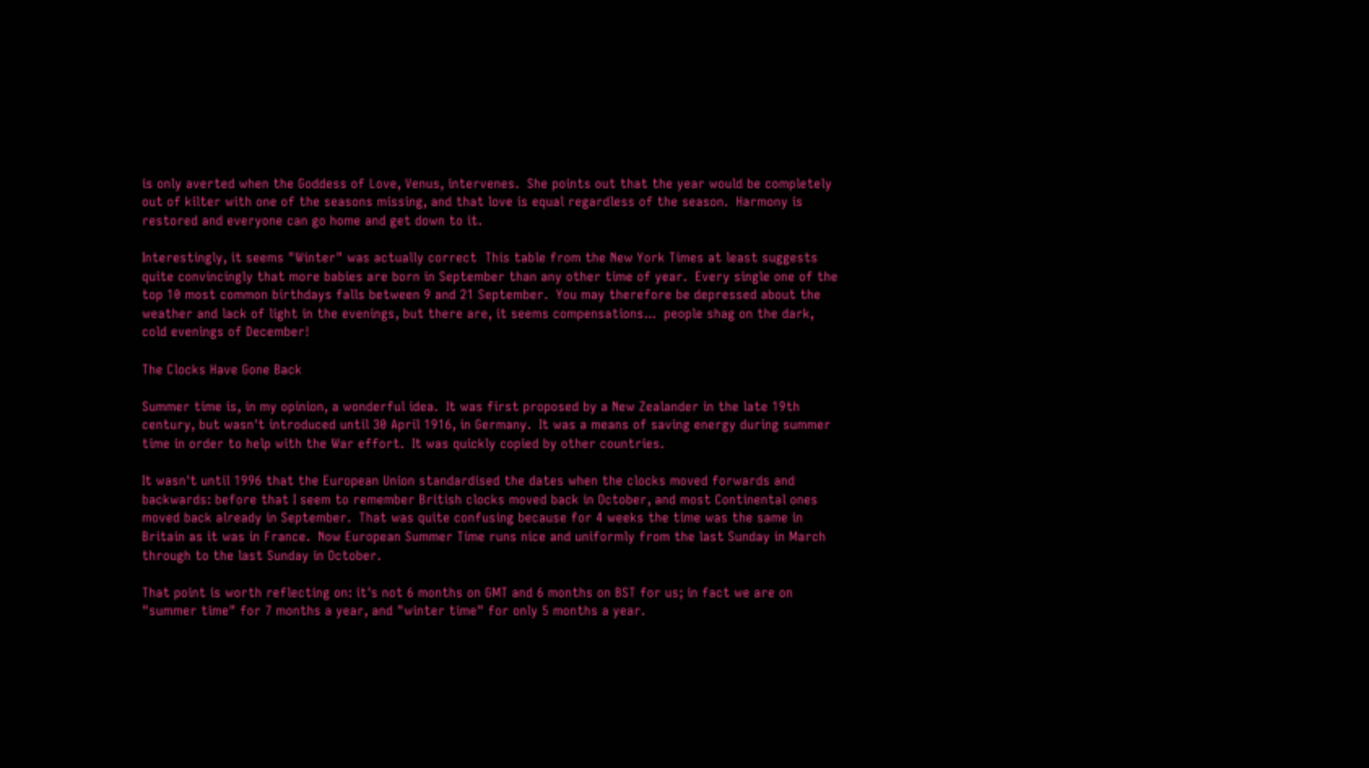is only averted when the Goddess of Love, Venus, intervenes.  She points out that the year would be completely out of kilter with one of the seasons missing, and that love is equal regardless of the season.  Harmony is restored and everyone can go home and get down to it.

Interestingly, it seems "Winter" was actually correct  This table from the New York Times at least suggests quite convincingly that more babies are born in September than any other time of year.  Every single one of the top 10 most common birthdays falls between 9 and 21 September.  You may therefore be depressed about the weather and lack of light in the evenings, but there are, it seems compensations...  people shag on the dark, cold evenings of December!

The Clocks Have Gone Back

Summer time is, in my opinion, a wonderful idea.  It was first proposed by a New Zealander in the late 19th century, but wasn't introduced until 30 April 1916, in Germany.  It was a means of saving energy during summer time in order to help with the War effort.  It was quickly copied by other countries.

It wasn't until 1996 that the European Union standardised the dates when the clocks moved forwards and backwards: before that I seem to remember British clocks moved back in October, and most Continental ones moved back already in September.  That was quite confusing because for 4 weeks the time was the same in Britain as it was in France.  Now European Summer Time runs nice and uniformly from the last Sunday in March through to the last Sunday in October.

That point is worth reflecting on: it's not 6 months on GMT and 6 months on BST for us; in fact we are on "summer time" for 7 months a year, and "winter time" for only 5 months a year.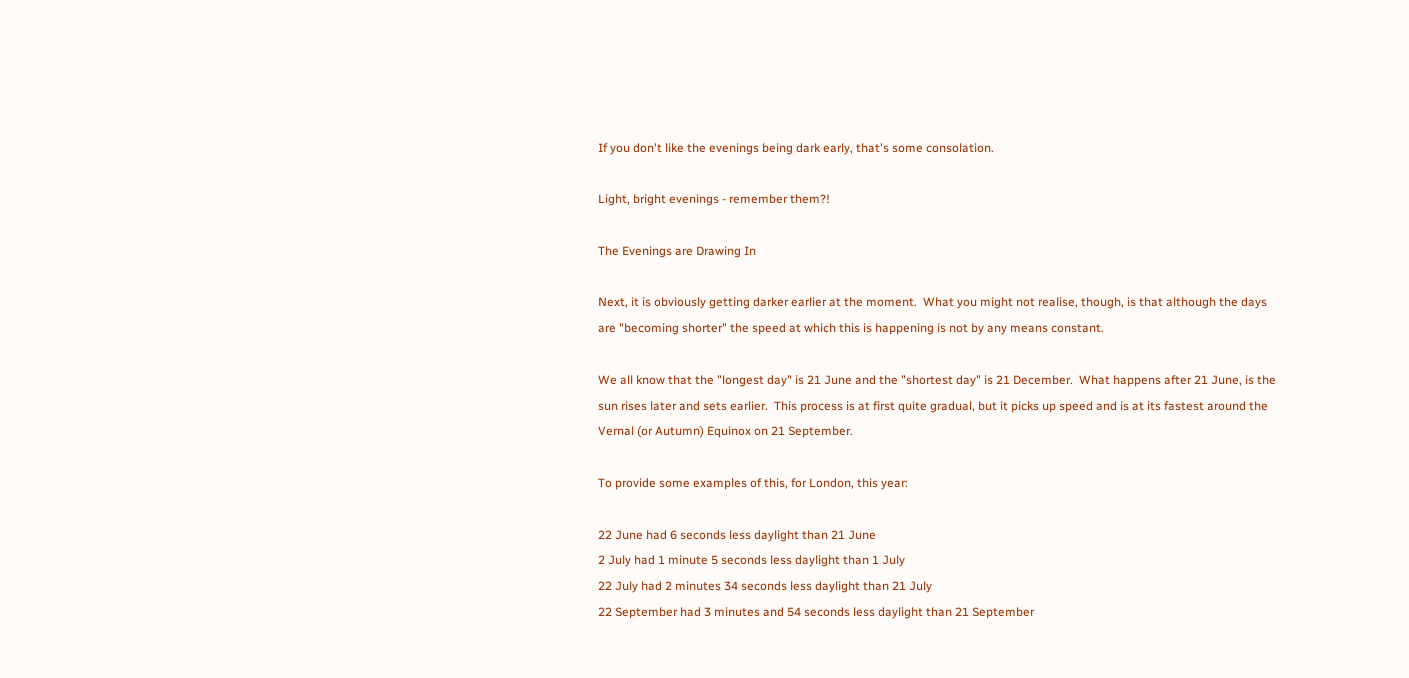If you don't like the evenings being dark early, that's some consolation.

Light, bright evenings - remember them?!

The Evenings are Drawing In

Next, it is obviously getting darker earlier at the moment.  What you might not realise, though, is that although the days are "becoming shorter" the speed at which this is happening is not by any means constant.

We all know that the "longest day" is 21 June and the "shortest day" is 21 December.  What happens after 21 June, is the sun rises later and sets earlier.  This process is at first quite gradual, but it picks up speed and is at its fastest around the Vernal (or Autumn) Equinox on 21 September.

To provide some examples of this, for London, this year:

22 June had 6 seconds less daylight than 21 June
2 July had 1 minute 5 seconds less daylight than 1 July
22 July had 2 minutes 34 seconds less daylight than 21 July
22 September had 3 minutes and 54 seconds less daylight than 21 September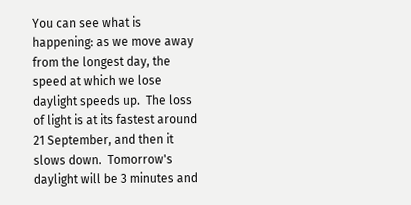You can see what is happening: as we move away from the longest day, the speed at which we lose daylight speeds up.  The loss of light is at its fastest around 21 September, and then it slows down.  Tomorrow's daylight will be 3 minutes and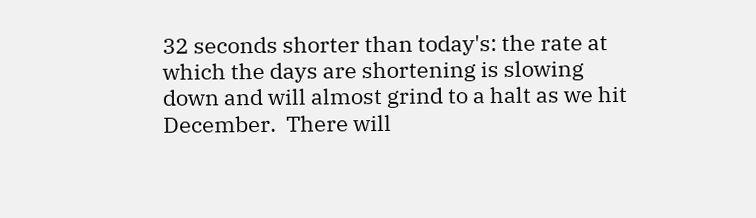32 seconds shorter than today's: the rate at which the days are shortening is slowing down and will almost grind to a halt as we hit December.  There will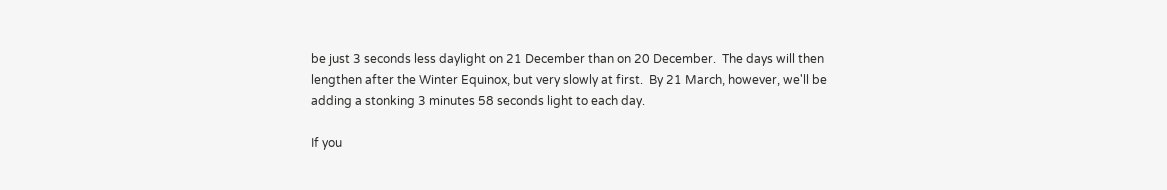be just 3 seconds less daylight on 21 December than on 20 December.  The days will then lengthen after the Winter Equinox, but very slowly at first.  By 21 March, however, we'll be adding a stonking 3 minutes 58 seconds light to each day.

If you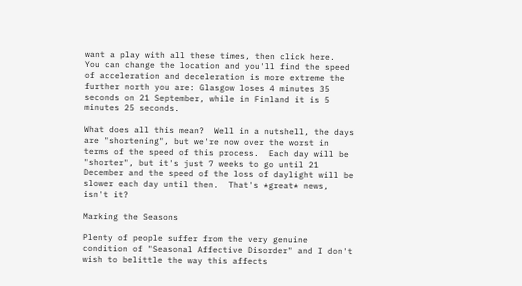want a play with all these times, then click here.  You can change the location and you'll find the speed of acceleration and deceleration is more extreme the further north you are: Glasgow loses 4 minutes 35 seconds on 21 September, while in Finland it is 5 minutes 25 seconds.

What does all this mean?  Well in a nutshell, the days are "shortening", but we're now over the worst in terms of the speed of this process.  Each day will be "shorter", but it's just 7 weeks to go until 21 December and the speed of the loss of daylight will be slower each day until then.  That's *great* news, isn't it?

Marking the Seasons

Plenty of people suffer from the very genuine condition of "Seasonal Affective Disorder" and I don't wish to belittle the way this affects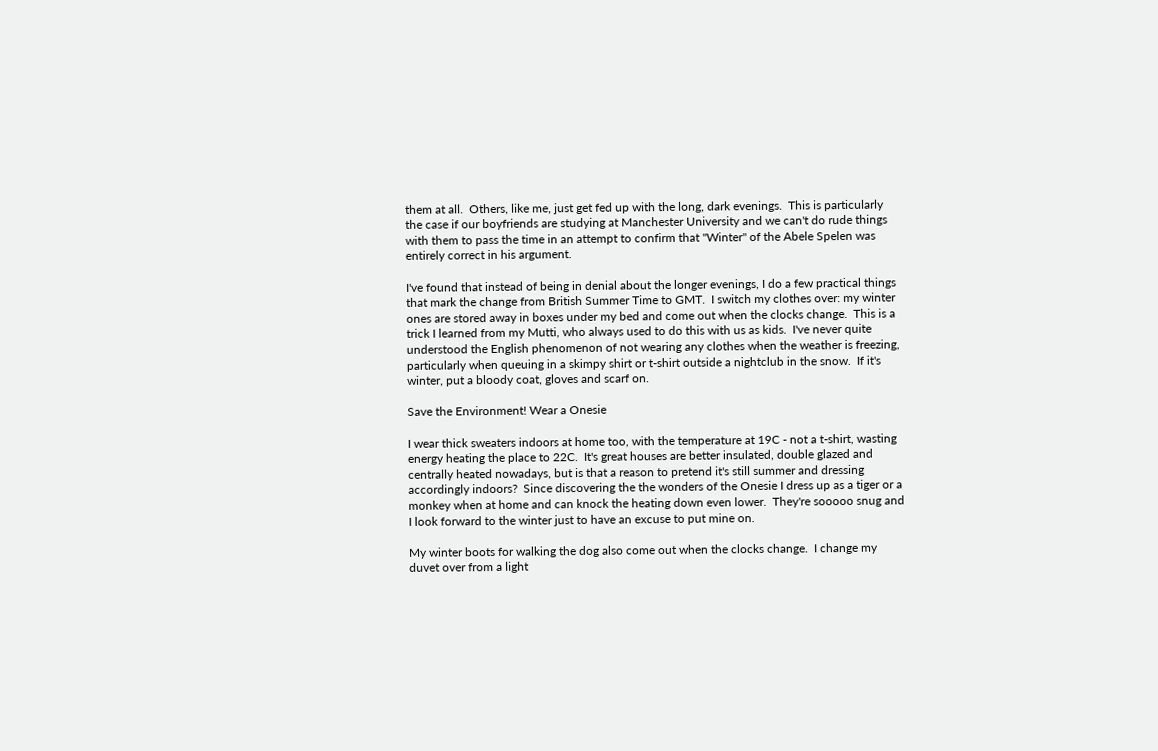them at all.  Others, like me, just get fed up with the long, dark evenings.  This is particularly the case if our boyfriends are studying at Manchester University and we can't do rude things with them to pass the time in an attempt to confirm that "Winter" of the Abele Spelen was entirely correct in his argument.

I've found that instead of being in denial about the longer evenings, I do a few practical things that mark the change from British Summer Time to GMT.  I switch my clothes over: my winter ones are stored away in boxes under my bed and come out when the clocks change.  This is a trick I learned from my Mutti, who always used to do this with us as kids.  I've never quite understood the English phenomenon of not wearing any clothes when the weather is freezing, particularly when queuing in a skimpy shirt or t-shirt outside a nightclub in the snow.  If it's winter, put a bloody coat, gloves and scarf on.

Save the Environment! Wear a Onesie

I wear thick sweaters indoors at home too, with the temperature at 19C - not a t-shirt, wasting energy heating the place to 22C.  It's great houses are better insulated, double glazed and centrally heated nowadays, but is that a reason to pretend it's still summer and dressing accordingly indoors?  Since discovering the the wonders of the Onesie I dress up as a tiger or a monkey when at home and can knock the heating down even lower.  They're sooooo snug and I look forward to the winter just to have an excuse to put mine on.

My winter boots for walking the dog also come out when the clocks change.  I change my duvet over from a light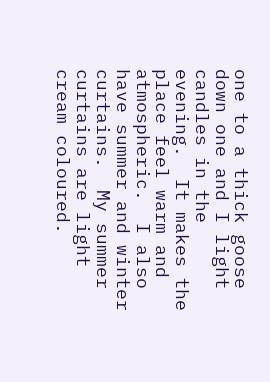one to a thick goose down one and I light candles in the evening.  It makes the place feel warm and atmospheric.  I also have summer and winter curtains.  My summer curtains are light cream coloured.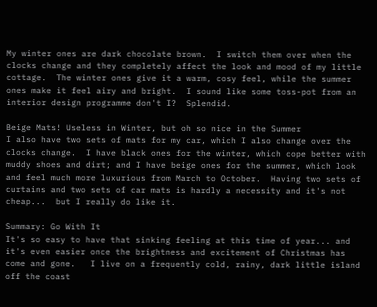My winter ones are dark chocolate brown.  I switch them over when the clocks change and they completely affect the look and mood of my little cottage.  The winter ones give it a warm, cosy feel, while the summer ones make it feel airy and bright.  I sound like some toss-pot from an interior design programme don't I?  Splendid.

Beige Mats! Useless in Winter, but oh so nice in the Summer
I also have two sets of mats for my car, which I also change over the clocks change.  I have black ones for the winter, which cope better with muddy shoes and dirt; and I have beige ones for the summer, which look and feel much more luxurious from March to October.  Having two sets of curtains and two sets of car mats is hardly a necessity and it's not cheap...  but I really do like it.

Summary: Go With It
It's so easy to have that sinking feeling at this time of year... and it's even easier once the brightness and excitement of Christmas has come and gone.   I live on a frequently cold, rainy, dark little island off the coast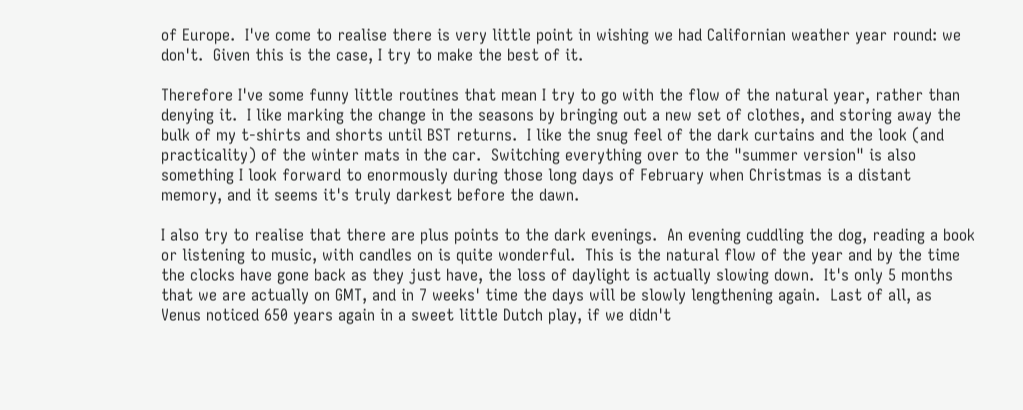of Europe.  I've come to realise there is very little point in wishing we had Californian weather year round: we don't.  Given this is the case, I try to make the best of it.

Therefore I've some funny little routines that mean I try to go with the flow of the natural year, rather than denying it.  I like marking the change in the seasons by bringing out a new set of clothes, and storing away the bulk of my t-shirts and shorts until BST returns.  I like the snug feel of the dark curtains and the look (and practicality) of the winter mats in the car.  Switching everything over to the "summer version" is also something I look forward to enormously during those long days of February when Christmas is a distant memory, and it seems it's truly darkest before the dawn.

I also try to realise that there are plus points to the dark evenings.  An evening cuddling the dog, reading a book or listening to music, with candles on is quite wonderful.  This is the natural flow of the year and by the time the clocks have gone back as they just have, the loss of daylight is actually slowing down.  It's only 5 months that we are actually on GMT, and in 7 weeks' time the days will be slowly lengthening again.  Last of all, as Venus noticed 650 years again in a sweet little Dutch play, if we didn't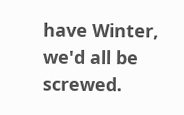have Winter, we'd all be screwed.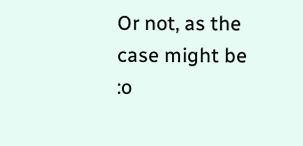Or not, as the case might be :o